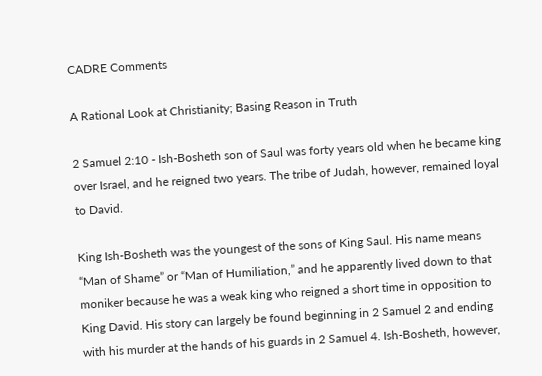CADRE Comments

A Rational Look at Christianity; Basing Reason in Truth

2 Samuel 2:10 - Ish-Bosheth son of Saul was forty years old when he became king over Israel, and he reigned two years. The tribe of Judah, however, remained loyal to David.

King Ish-Bosheth was the youngest of the sons of King Saul. His name means “Man of Shame” or “Man of Humiliation,” and he apparently lived down to that moniker because he was a weak king who reigned a short time in opposition to King David. His story can largely be found beginning in 2 Samuel 2 and ending with his murder at the hands of his guards in 2 Samuel 4. Ish-Bosheth, however,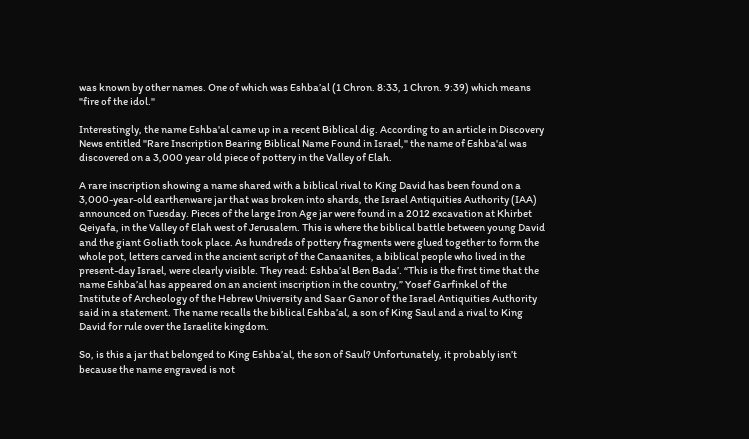was known by other names. One of which was Eshba’al (1 Chron. 8:33, 1 Chron. 9:39) which means "fire of the idol."

Interestingly, the name Eshba'al came up in a recent Biblical dig. According to an article in Discovery News entitled "Rare Inscription Bearing Biblical Name Found in Israel," the name of Eshba'al was discovered on a 3,000 year old piece of pottery in the Valley of Elah.

A rare inscription showing a name shared with a biblical rival to King David has been found on a 3,000-year-old earthenware jar that was broken into shards, the Israel Antiquities Authority (IAA) announced on Tuesday. Pieces of the large Iron Age jar were found in a 2012 excavation at Khirbet Qeiyafa, in the Valley of Elah west of Jerusalem. This is where the biblical battle between young David and the giant Goliath took place. As hundreds of pottery fragments were glued together to form the whole pot, letters carved in the ancient script of the Canaanites, a biblical people who lived in the present-day Israel, were clearly visible. They read: Eshba’al Ben Bada’. “This is the first time that the name Eshba’al has appeared on an ancient inscription in the country,” Yosef Garfinkel of the Institute of Archeology of the Hebrew University and Saar Ganor of the Israel Antiquities Authority said in a statement. The name recalls the biblical Eshba’al, a son of King Saul and a rival to King David for rule over the Israelite kingdom.

So, is this a jar that belonged to King Eshba’al, the son of Saul? Unfortunately, it probably isn’t because the name engraved is not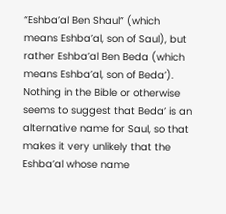“Eshba’al Ben Shaul” (which means Eshba’al, son of Saul), but rather Eshba’al Ben Beda (which means Eshba’al, son of Beda’). Nothing in the Bible or otherwise seems to suggest that Beda’ is an alternative name for Saul, so that makes it very unlikely that the Eshba’al whose name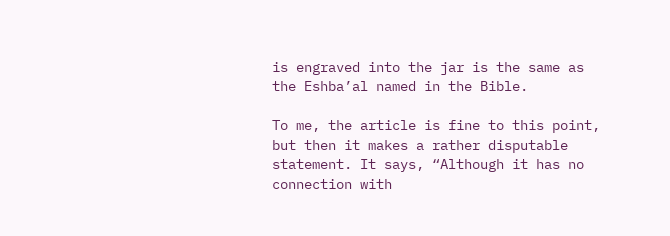is engraved into the jar is the same as the Eshba’al named in the Bible.

To me, the article is fine to this point, but then it makes a rather disputable statement. It says, “Although it has no connection with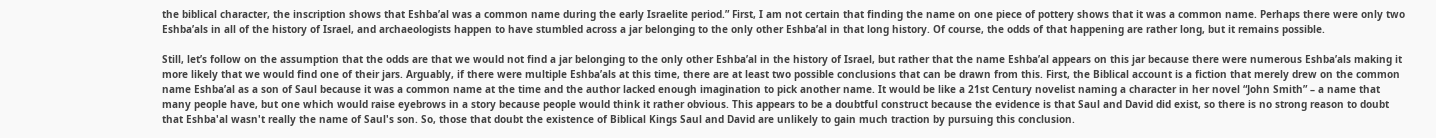the biblical character, the inscription shows that Eshba’al was a common name during the early Israelite period.” First, I am not certain that finding the name on one piece of pottery shows that it was a common name. Perhaps there were only two Eshba’als in all of the history of Israel, and archaeologists happen to have stumbled across a jar belonging to the only other Eshba’al in that long history. Of course, the odds of that happening are rather long, but it remains possible.

Still, let’s follow on the assumption that the odds are that we would not find a jar belonging to the only other Eshba’al in the history of Israel, but rather that the name Eshba’al appears on this jar because there were numerous Eshba’als making it more likely that we would find one of their jars. Arguably, if there were multiple Eshba’als at this time, there are at least two possible conclusions that can be drawn from this. First, the Biblical account is a fiction that merely drew on the common name Eshba’al as a son of Saul because it was a common name at the time and the author lacked enough imagination to pick another name. It would be like a 21st Century novelist naming a character in her novel “John Smith” – a name that many people have, but one which would raise eyebrows in a story because people would think it rather obvious. This appears to be a doubtful construct because the evidence is that Saul and David did exist, so there is no strong reason to doubt that Eshba'al wasn't really the name of Saul's son. So, those that doubt the existence of Biblical Kings Saul and David are unlikely to gain much traction by pursuing this conclusion.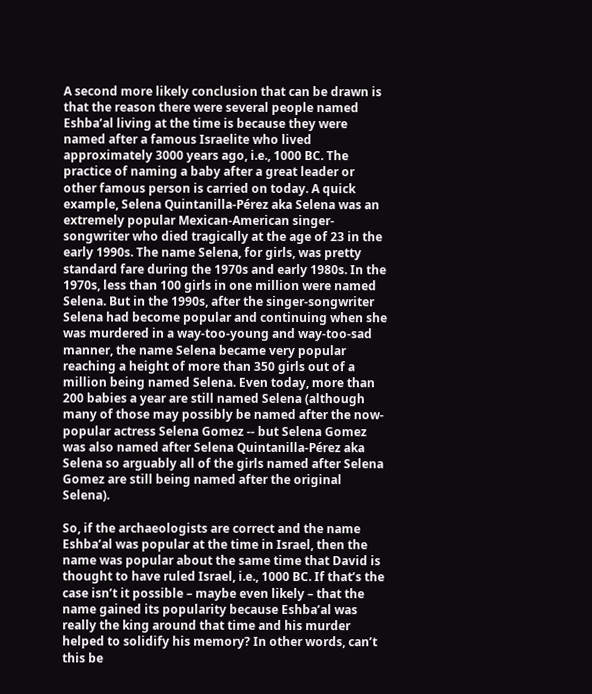A second more likely conclusion that can be drawn is that the reason there were several people named Eshba’al living at the time is because they were named after a famous Israelite who lived approximately 3000 years ago, i.e., 1000 BC. The practice of naming a baby after a great leader or other famous person is carried on today. A quick example, Selena Quintanilla-Pérez aka Selena was an extremely popular Mexican-American singer-songwriter who died tragically at the age of 23 in the early 1990s. The name Selena, for girls, was pretty standard fare during the 1970s and early 1980s. In the 1970s, less than 100 girls in one million were named Selena. But in the 1990s, after the singer-songwriter Selena had become popular and continuing when she was murdered in a way-too-young and way-too-sad manner, the name Selena became very popular reaching a height of more than 350 girls out of a million being named Selena. Even today, more than 200 babies a year are still named Selena (although many of those may possibly be named after the now-popular actress Selena Gomez -- but Selena Gomez was also named after Selena Quintanilla-Pérez aka Selena so arguably all of the girls named after Selena Gomez are still being named after the original Selena).

So, if the archaeologists are correct and the name Eshba’al was popular at the time in Israel, then the name was popular about the same time that David is thought to have ruled Israel, i.e., 1000 BC. If that’s the case isn’t it possible – maybe even likely – that the name gained its popularity because Eshba’al was really the king around that time and his murder helped to solidify his memory? In other words, can’t this be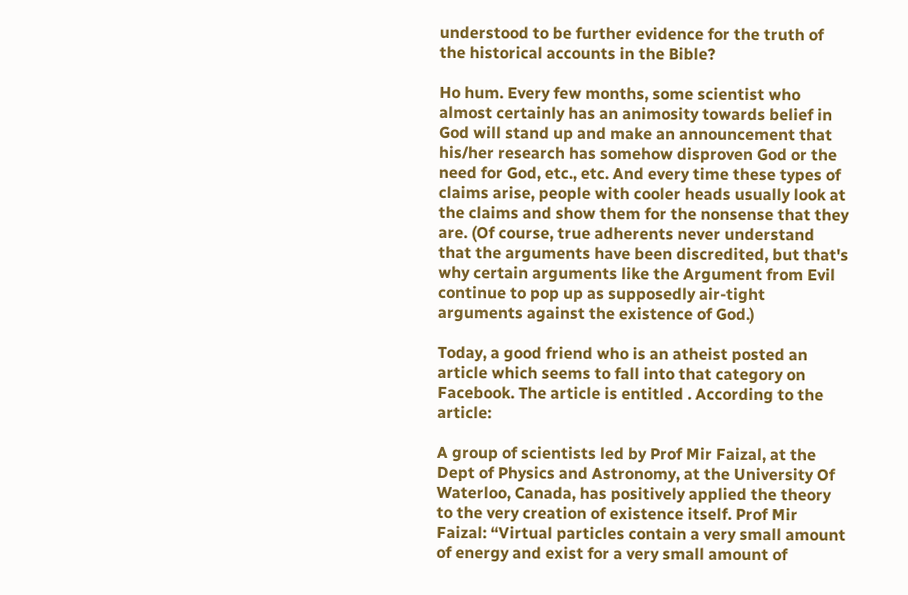understood to be further evidence for the truth of the historical accounts in the Bible?

Ho hum. Every few months, some scientist who almost certainly has an animosity towards belief in God will stand up and make an announcement that his/her research has somehow disproven God or the need for God, etc., etc. And every time these types of claims arise, people with cooler heads usually look at the claims and show them for the nonsense that they are. (Of course, true adherents never understand that the arguments have been discredited, but that's why certain arguments like the Argument from Evil continue to pop up as supposedly air-tight arguments against the existence of God.)

Today, a good friend who is an atheist posted an article which seems to fall into that category on Facebook. The article is entitled . According to the article:

A group of scientists led by Prof Mir Faizal, at the Dept of Physics and Astronomy, at the University Of Waterloo, Canada, has positively applied the theory to the very creation of existence itself. Prof Mir Faizal: “Virtual particles contain a very small amount of energy and exist for a very small amount of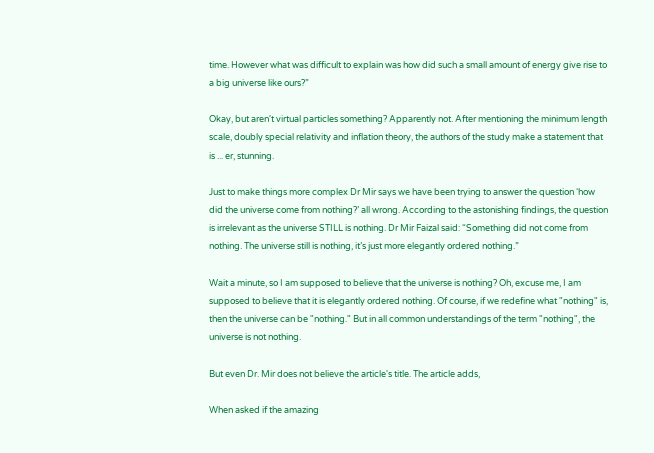time. However what was difficult to explain was how did such a small amount of energy give rise to a big universe like ours?”

Okay, but aren't virtual particles something? Apparently not. After mentioning the minimum length scale, doubly special relativity and inflation theory, the authors of the study make a statement that is ... er, stunning.

Just to make things more complex Dr Mir says we have been trying to answer the question ‘how did the universe come from nothing?’ all wrong. According to the astonishing findings, the question is irrelevant as the universe STILL is nothing. Dr Mir Faizal said: “Something did not come from nothing. The universe still is nothing, it’s just more elegantly ordered nothing.”

Wait a minute, so I am supposed to believe that the universe is nothing? Oh, excuse me, I am supposed to believe that it is elegantly ordered nothing. Of course, if we redefine what "nothing" is, then the universe can be "nothing." But in all common understandings of the term "nothing", the universe is not nothing.

But even Dr. Mir does not believe the article's title. The article adds,

When asked if the amazing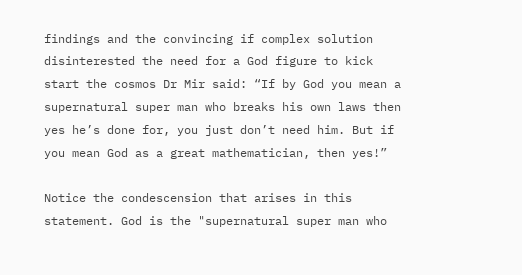findings and the convincing if complex solution disinterested the need for a God figure to kick start the cosmos Dr Mir said: “If by God you mean a supernatural super man who breaks his own laws then yes he’s done for, you just don’t need him. But if you mean God as a great mathematician, then yes!”

Notice the condescension that arises in this statement. God is the "supernatural super man who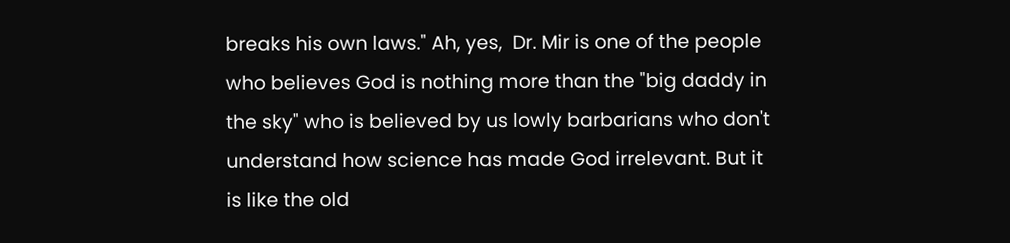breaks his own laws." Ah, yes,  Dr. Mir is one of the people who believes God is nothing more than the "big daddy in the sky" who is believed by us lowly barbarians who don't understand how science has made God irrelevant. But it is like the old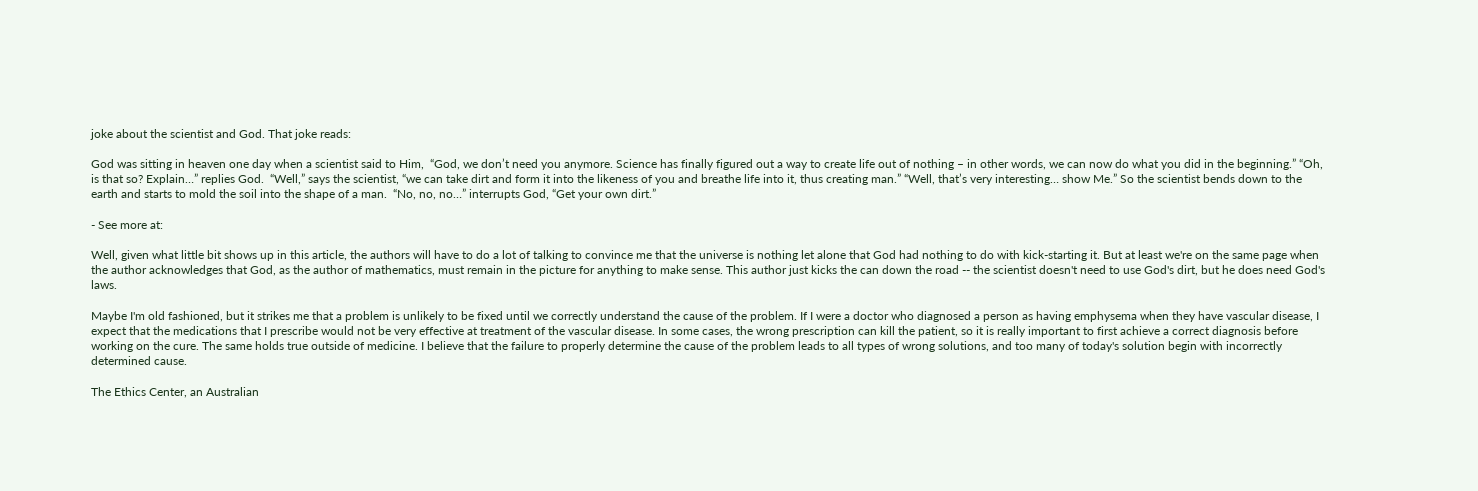joke about the scientist and God. That joke reads:

God was sitting in heaven one day when a scientist said to Him,  “God, we don’t need you anymore. Science has finally figured out a way to create life out of nothing – in other words, we can now do what you did in the beginning.” “Oh, is that so? Explain…” replies God.  “Well,” says the scientist, “we can take dirt and form it into the likeness of you and breathe life into it, thus creating man.” “Well, that’s very interesting… show Me.” So the scientist bends down to the earth and starts to mold the soil into the shape of a man.  “No, no, no…” interrupts God, “Get your own dirt.”

- See more at:

Well, given what little bit shows up in this article, the authors will have to do a lot of talking to convince me that the universe is nothing let alone that God had nothing to do with kick-starting it. But at least we're on the same page when the author acknowledges that God, as the author of mathematics, must remain in the picture for anything to make sense. This author just kicks the can down the road -- the scientist doesn't need to use God's dirt, but he does need God's laws.

Maybe I'm old fashioned, but it strikes me that a problem is unlikely to be fixed until we correctly understand the cause of the problem. If I were a doctor who diagnosed a person as having emphysema when they have vascular disease, I expect that the medications that I prescribe would not be very effective at treatment of the vascular disease. In some cases, the wrong prescription can kill the patient, so it is really important to first achieve a correct diagnosis before working on the cure. The same holds true outside of medicine. I believe that the failure to properly determine the cause of the problem leads to all types of wrong solutions, and too many of today's solution begin with incorrectly determined cause.

The Ethics Center, an Australian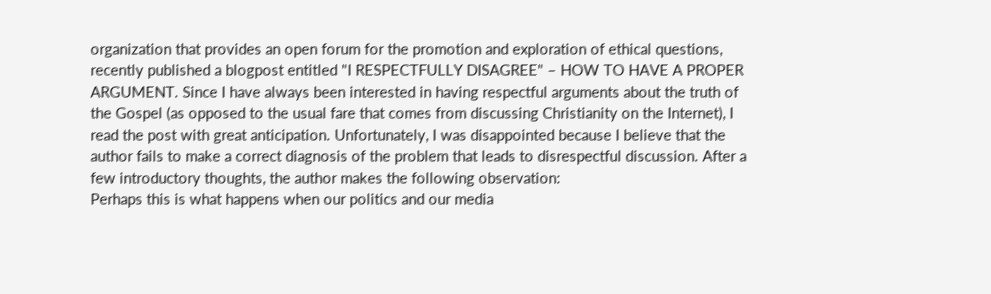organization that provides an open forum for the promotion and exploration of ethical questions, recently published a blogpost entitled "I RESPECTFULLY DISAGREE" – HOW TO HAVE A PROPER ARGUMENT. Since I have always been interested in having respectful arguments about the truth of the Gospel (as opposed to the usual fare that comes from discussing Christianity on the Internet), I read the post with great anticipation. Unfortunately, I was disappointed because I believe that the author fails to make a correct diagnosis of the problem that leads to disrespectful discussion. After a few introductory thoughts, the author makes the following observation:
Perhaps this is what happens when our politics and our media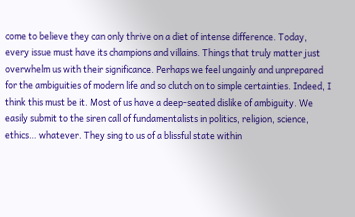come to believe they can only thrive on a diet of intense difference. Today, every issue must have its champions and villains. Things that truly matter just overwhelm us with their significance. Perhaps we feel ungainly and unprepared for the ambiguities of modern life and so clutch on to simple certainties. Indeed, I think this must be it. Most of us have a deep-seated dislike of ambiguity. We easily submit to the siren call of fundamentalists in politics, religion, science, ethics… whatever. They sing to us of a blissful state within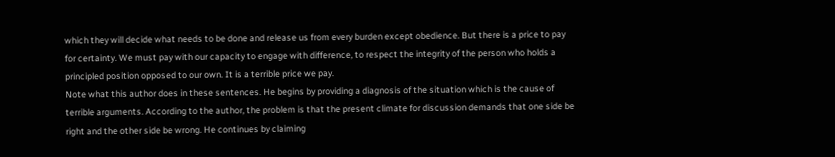which they will decide what needs to be done and release us from every burden except obedience. But there is a price to pay for certainty. We must pay with our capacity to engage with difference, to respect the integrity of the person who holds a principled position opposed to our own. It is a terrible price we pay.
Note what this author does in these sentences. He begins by providing a diagnosis of the situation which is the cause of terrible arguments. According to the author, the problem is that the present climate for discussion demands that one side be right and the other side be wrong. He continues by claiming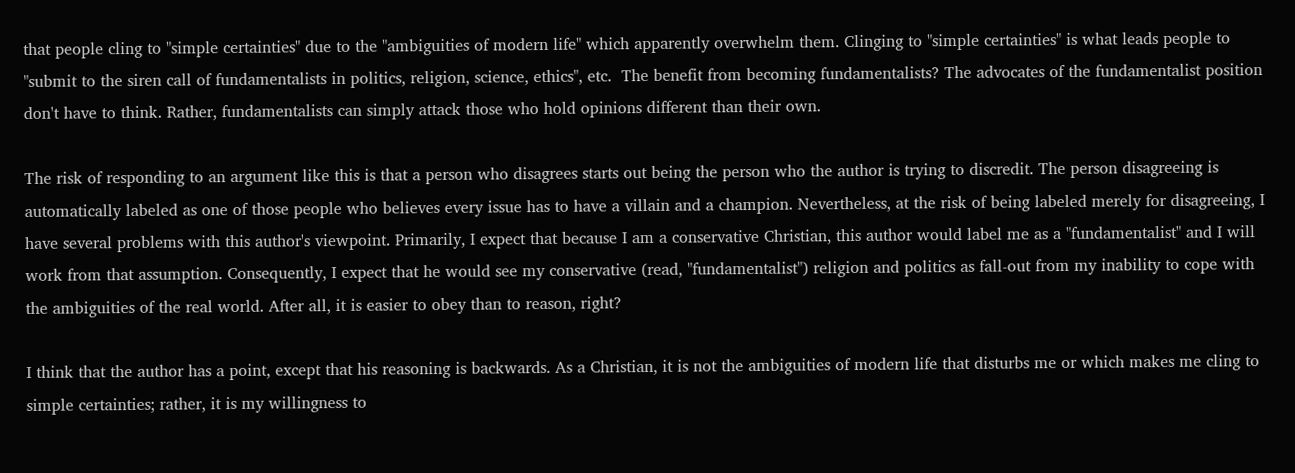that people cling to "simple certainties" due to the "ambiguities of modern life" which apparently overwhelm them. Clinging to "simple certainties" is what leads people to "submit to the siren call of fundamentalists in politics, religion, science, ethics", etc.  The benefit from becoming fundamentalists? The advocates of the fundamentalist position don't have to think. Rather, fundamentalists can simply attack those who hold opinions different than their own.

The risk of responding to an argument like this is that a person who disagrees starts out being the person who the author is trying to discredit. The person disagreeing is automatically labeled as one of those people who believes every issue has to have a villain and a champion. Nevertheless, at the risk of being labeled merely for disagreeing, I have several problems with this author's viewpoint. Primarily, I expect that because I am a conservative Christian, this author would label me as a "fundamentalist" and I will work from that assumption. Consequently, I expect that he would see my conservative (read, "fundamentalist") religion and politics as fall-out from my inability to cope with the ambiguities of the real world. After all, it is easier to obey than to reason, right?

I think that the author has a point, except that his reasoning is backwards. As a Christian, it is not the ambiguities of modern life that disturbs me or which makes me cling to simple certainties; rather, it is my willingness to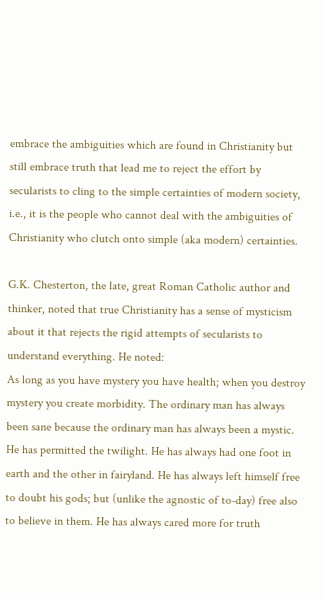embrace the ambiguities which are found in Christianity but still embrace truth that lead me to reject the effort by secularists to cling to the simple certainties of modern society, i.e., it is the people who cannot deal with the ambiguities of Christianity who clutch onto simple (aka modern) certainties.

G.K. Chesterton, the late, great Roman Catholic author and thinker, noted that true Christianity has a sense of mysticism about it that rejects the rigid attempts of secularists to understand everything. He noted:
As long as you have mystery you have health; when you destroy mystery you create morbidity. The ordinary man has always been sane because the ordinary man has always been a mystic. He has permitted the twilight. He has always had one foot in earth and the other in fairyland. He has always left himself free to doubt his gods; but (unlike the agnostic of to-day) free also to believe in them. He has always cared more for truth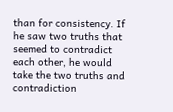than for consistency. If he saw two truths that seemed to contradict each other, he would take the two truths and contradiction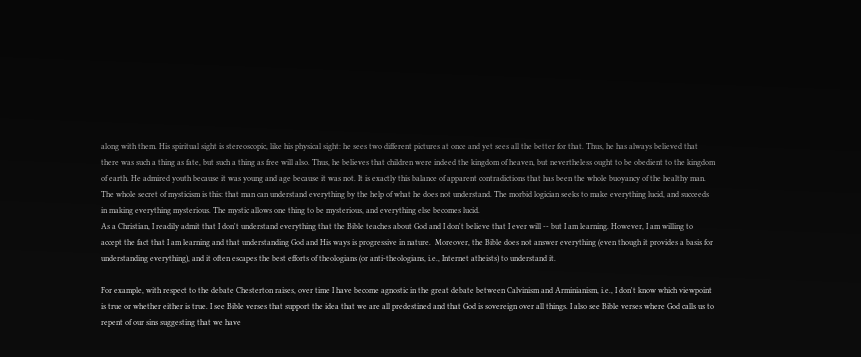along with them. His spiritual sight is stereoscopic, like his physical sight: he sees two different pictures at once and yet sees all the better for that. Thus, he has always believed that there was such a thing as fate, but such a thing as free will also. Thus, he believes that children were indeed the kingdom of heaven, but nevertheless ought to be obedient to the kingdom of earth. He admired youth because it was young and age because it was not. It is exactly this balance of apparent contradictions that has been the whole buoyancy of the healthy man. The whole secret of mysticism is this: that man can understand everything by the help of what he does not understand. The morbid logician seeks to make everything lucid, and succeeds in making everything mysterious. The mystic allows one thing to be mysterious, and everything else becomes lucid.
As a Christian, I readily admit that I don't understand everything that the Bible teaches about God and I don't believe that I ever will -- but I am learning. However, I am willing to accept the fact that I am learning and that understanding God and His ways is progressive in nature.  Moreover, the Bible does not answer everything (even though it provides a basis for understanding everything), and it often escapes the best efforts of theologians (or anti-theologians, i.e., Internet atheists) to understand it.

For example, with respect to the debate Chesterton raises, over time I have become agnostic in the great debate between Calvinism and Arminianism, i.e., I don't know which viewpoint is true or whether either is true. I see Bible verses that support the idea that we are all predestined and that God is sovereign over all things. I also see Bible verses where God calls us to repent of our sins suggesting that we have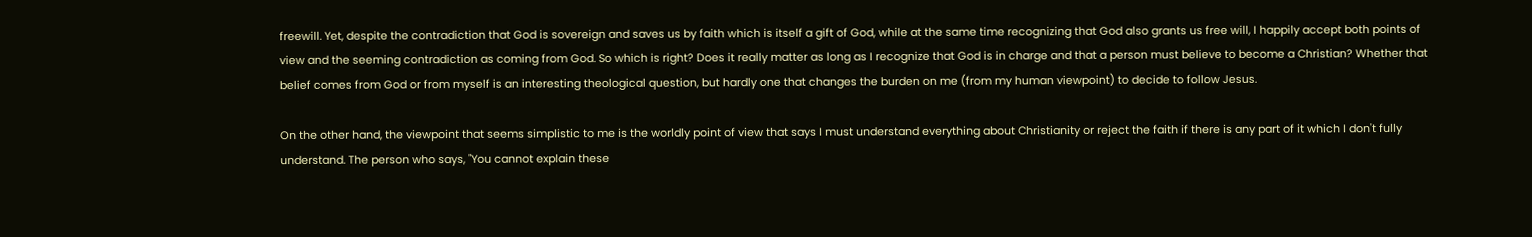freewill. Yet, despite the contradiction that God is sovereign and saves us by faith which is itself a gift of God, while at the same time recognizing that God also grants us free will, I happily accept both points of view and the seeming contradiction as coming from God. So which is right? Does it really matter as long as I recognize that God is in charge and that a person must believe to become a Christian? Whether that belief comes from God or from myself is an interesting theological question, but hardly one that changes the burden on me (from my human viewpoint) to decide to follow Jesus.

On the other hand, the viewpoint that seems simplistic to me is the worldly point of view that says I must understand everything about Christianity or reject the faith if there is any part of it which I don't fully understand. The person who says, "You cannot explain these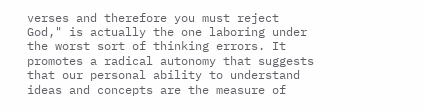verses and therefore you must reject God," is actually the one laboring under the worst sort of thinking errors. It promotes a radical autonomy that suggests that our personal ability to understand ideas and concepts are the measure of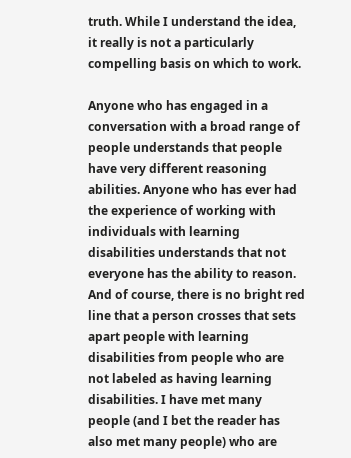truth. While I understand the idea, it really is not a particularly compelling basis on which to work.

Anyone who has engaged in a conversation with a broad range of people understands that people have very different reasoning abilities. Anyone who has ever had the experience of working with individuals with learning disabilities understands that not everyone has the ability to reason. And of course, there is no bright red line that a person crosses that sets apart people with learning disabilities from people who are not labeled as having learning disabilities. I have met many people (and I bet the reader has also met many people) who are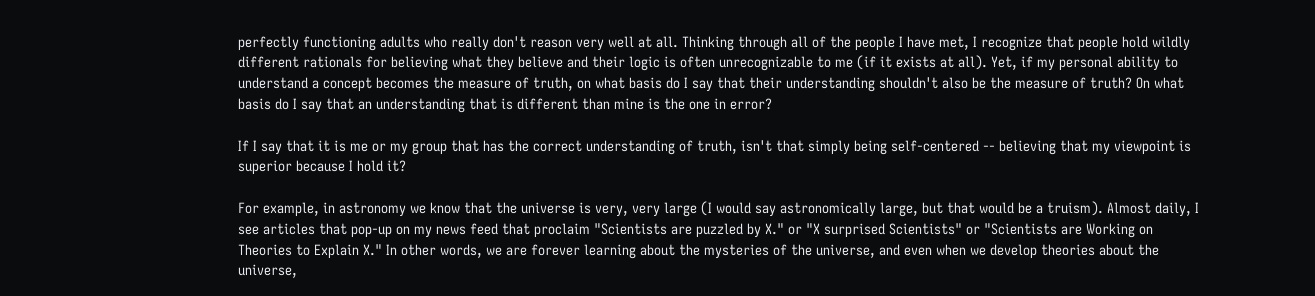perfectly functioning adults who really don't reason very well at all. Thinking through all of the people I have met, I recognize that people hold wildly different rationals for believing what they believe and their logic is often unrecognizable to me (if it exists at all). Yet, if my personal ability to understand a concept becomes the measure of truth, on what basis do I say that their understanding shouldn't also be the measure of truth? On what basis do I say that an understanding that is different than mine is the one in error?

If I say that it is me or my group that has the correct understanding of truth, isn't that simply being self-centered -- believing that my viewpoint is superior because I hold it?

For example, in astronomy we know that the universe is very, very large (I would say astronomically large, but that would be a truism). Almost daily, I see articles that pop-up on my news feed that proclaim "Scientists are puzzled by X." or "X surprised Scientists" or "Scientists are Working on Theories to Explain X." In other words, we are forever learning about the mysteries of the universe, and even when we develop theories about the universe,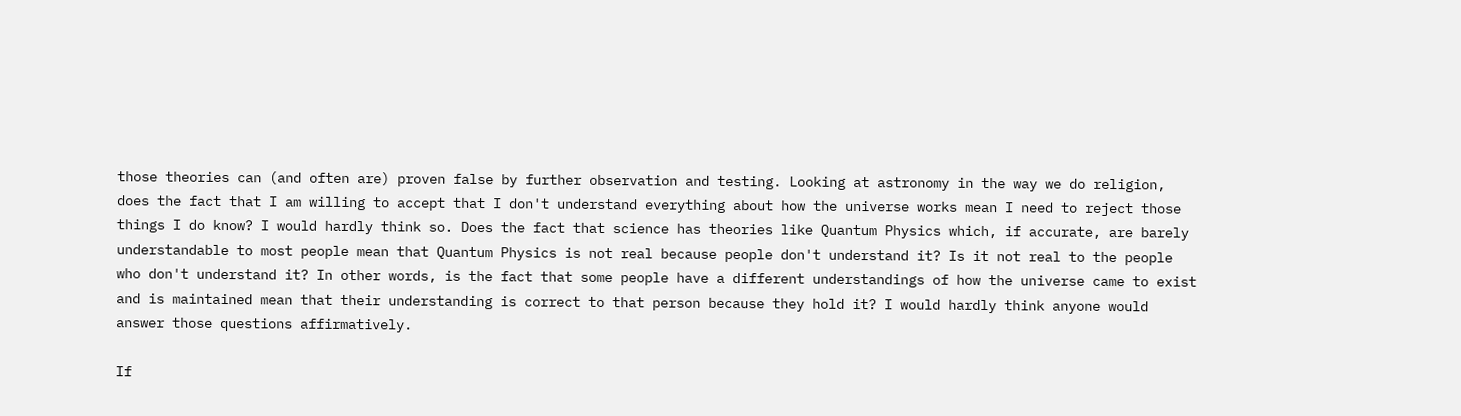those theories can (and often are) proven false by further observation and testing. Looking at astronomy in the way we do religion, does the fact that I am willing to accept that I don't understand everything about how the universe works mean I need to reject those things I do know? I would hardly think so. Does the fact that science has theories like Quantum Physics which, if accurate, are barely understandable to most people mean that Quantum Physics is not real because people don't understand it? Is it not real to the people who don't understand it? In other words, is the fact that some people have a different understandings of how the universe came to exist and is maintained mean that their understanding is correct to that person because they hold it? I would hardly think anyone would answer those questions affirmatively.

If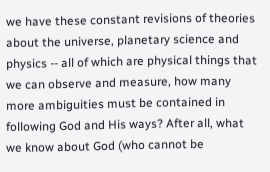we have these constant revisions of theories about the universe, planetary science and physics -- all of which are physical things that we can observe and measure, how many more ambiguities must be contained in following God and His ways? After all, what we know about God (who cannot be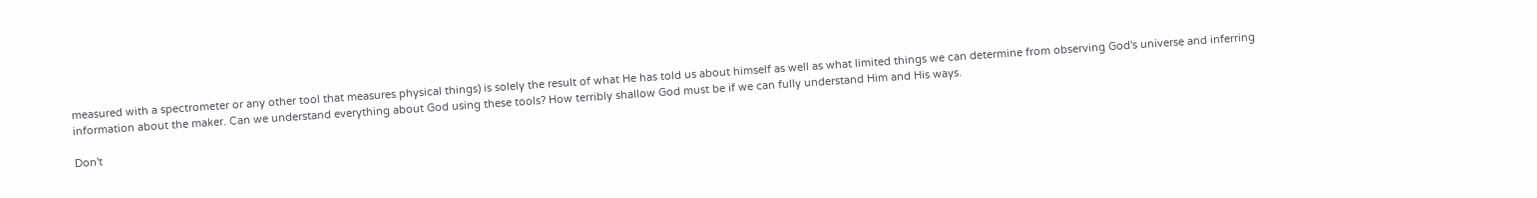measured with a spectrometer or any other tool that measures physical things) is solely the result of what He has told us about himself as well as what limited things we can determine from observing God's universe and inferring information about the maker. Can we understand everything about God using these tools? How terribly shallow God must be if we can fully understand Him and His ways.

Don't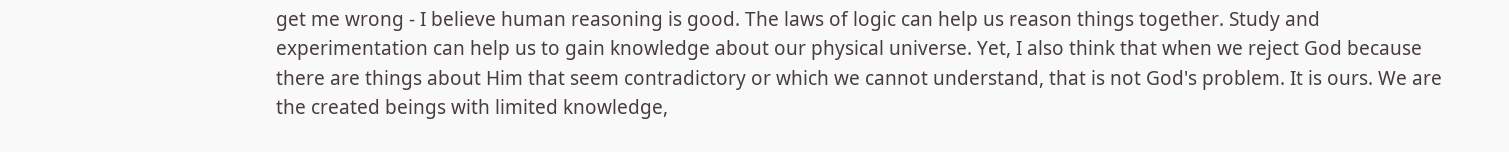get me wrong - I believe human reasoning is good. The laws of logic can help us reason things together. Study and experimentation can help us to gain knowledge about our physical universe. Yet, I also think that when we reject God because there are things about Him that seem contradictory or which we cannot understand, that is not God's problem. It is ours. We are the created beings with limited knowledge,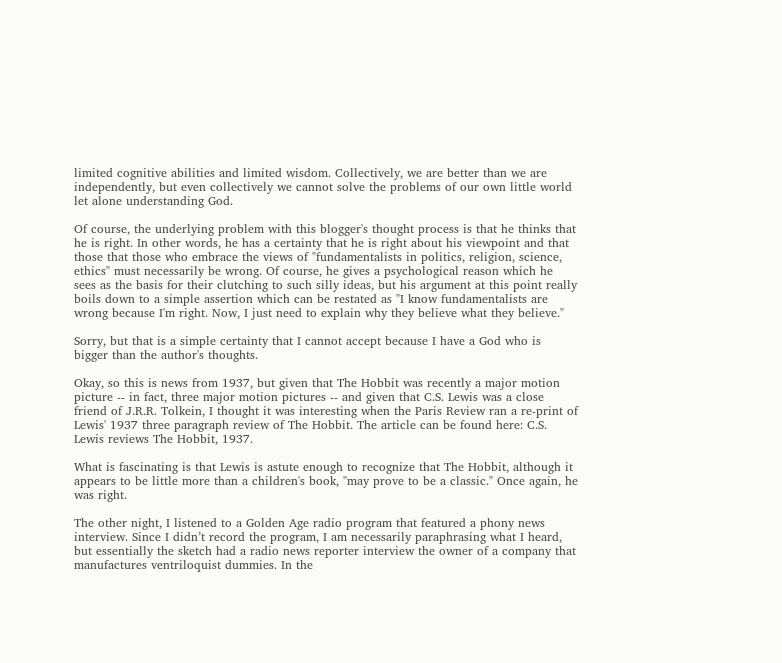limited cognitive abilities and limited wisdom. Collectively, we are better than we are independently, but even collectively we cannot solve the problems of our own little world let alone understanding God.

Of course, the underlying problem with this blogger's thought process is that he thinks that he is right. In other words, he has a certainty that he is right about his viewpoint and that those that those who embrace the views of "fundamentalists in politics, religion, science, ethics" must necessarily be wrong. Of course, he gives a psychological reason which he sees as the basis for their clutching to such silly ideas, but his argument at this point really boils down to a simple assertion which can be restated as "I know fundamentalists are wrong because I'm right. Now, I just need to explain why they believe what they believe."

Sorry, but that is a simple certainty that I cannot accept because I have a God who is bigger than the author's thoughts.

Okay, so this is news from 1937, but given that The Hobbit was recently a major motion picture -- in fact, three major motion pictures -- and given that C.S. Lewis was a close friend of J.R.R. Tolkein, I thought it was interesting when the Paris Review ran a re-print of Lewis' 1937 three paragraph review of The Hobbit. The article can be found here: C.S. Lewis reviews The Hobbit, 1937.

What is fascinating is that Lewis is astute enough to recognize that The Hobbit, although it appears to be little more than a children's book, "may prove to be a classic." Once again, he was right.

The other night, I listened to a Golden Age radio program that featured a phony news interview. Since I didn’t record the program, I am necessarily paraphrasing what I heard, but essentially the sketch had a radio news reporter interview the owner of a company that manufactures ventriloquist dummies. In the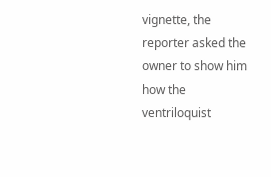vignette, the reporter asked the owner to show him how the ventriloquist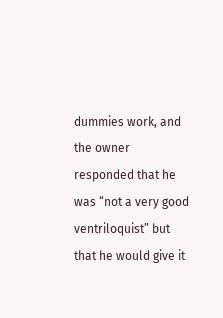dummies work, and the owner responded that he was “not a very good ventriloquist” but that he would give it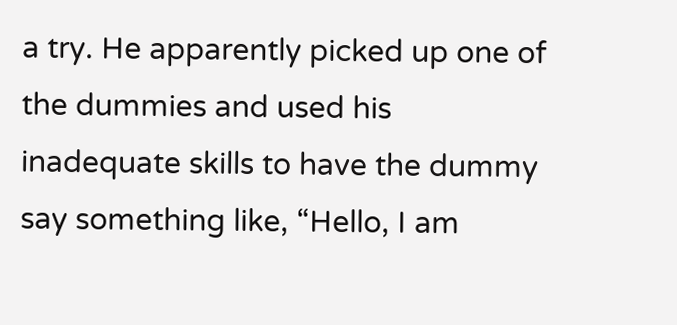a try. He apparently picked up one of the dummies and used his inadequate skills to have the dummy say something like, “Hello, I am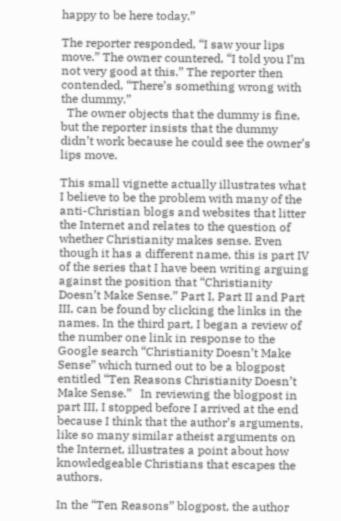happy to be here today.”

The reporter responded, “I saw your lips move.” The owner countered, “I told you I’m not very good at this.” The reporter then contended, “There’s something wrong with the dummy.”
  The owner objects that the dummy is fine, but the reporter insists that the dummy didn’t work because he could see the owner’s lips move.

This small vignette actually illustrates what I believe to be the problem with many of the anti-Christian blogs and websites that litter the Internet and relates to the question of whether Christianity makes sense. Even though it has a different name, this is part IV of the series that I have been writing arguing against the position that “Christianity Doesn’t Make Sense.” Part I, Part II and Part III, can be found by clicking the links in the names. In the third part, I began a review of the number one link in response to the Google search “Christianity Doesn’t Make Sense” which turned out to be a blogpost entitled “Ten Reasons Christianity Doesn’t Make Sense.”   In reviewing the blogpost in part III, I stopped before I arrived at the end because I think that the author’s arguments, like so many similar atheist arguments on the Internet, illustrates a point about how knowledgeable Christians that escapes the authors.

In the “Ten Reasons” blogpost, the author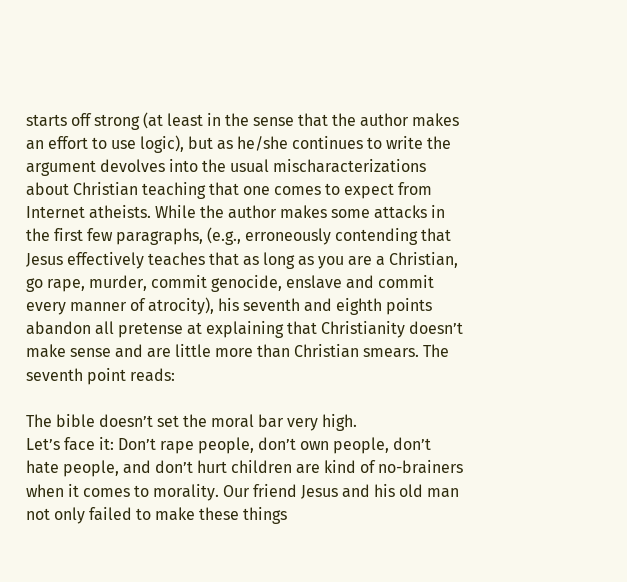starts off strong (at least in the sense that the author makes an effort to use logic), but as he/she continues to write the argument devolves into the usual mischaracterizations about Christian teaching that one comes to expect from Internet atheists. While the author makes some attacks in the first few paragraphs, (e.g., erroneously contending that Jesus effectively teaches that as long as you are a Christian, go rape, murder, commit genocide, enslave and commit every manner of atrocity), his seventh and eighth points abandon all pretense at explaining that Christianity doesn’t make sense and are little more than Christian smears. The seventh point reads:

The bible doesn’t set the moral bar very high.
Let’s face it: Don’t rape people, don’t own people, don’t hate people, and don’t hurt children are kind of no-brainers when it comes to morality. Our friend Jesus and his old man not only failed to make these things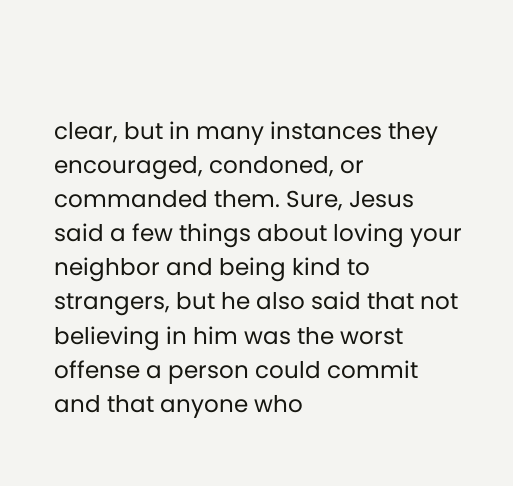clear, but in many instances they encouraged, condoned, or commanded them. Sure, Jesus said a few things about loving your neighbor and being kind to strangers, but he also said that not believing in him was the worst offense a person could commit and that anyone who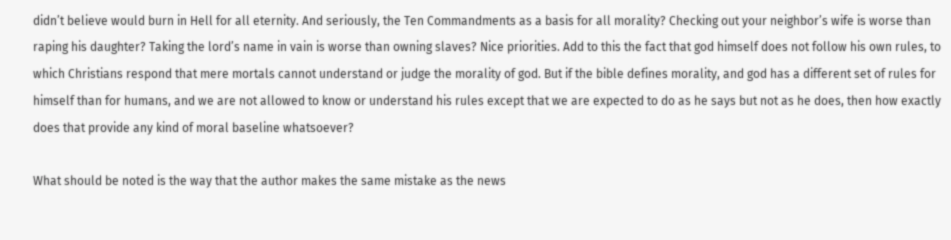didn’t believe would burn in Hell for all eternity. And seriously, the Ten Commandments as a basis for all morality? Checking out your neighbor’s wife is worse than raping his daughter? Taking the lord’s name in vain is worse than owning slaves? Nice priorities. Add to this the fact that god himself does not follow his own rules, to which Christians respond that mere mortals cannot understand or judge the morality of god. But if the bible defines morality, and god has a different set of rules for himself than for humans, and we are not allowed to know or understand his rules except that we are expected to do as he says but not as he does, then how exactly does that provide any kind of moral baseline whatsoever?

What should be noted is the way that the author makes the same mistake as the news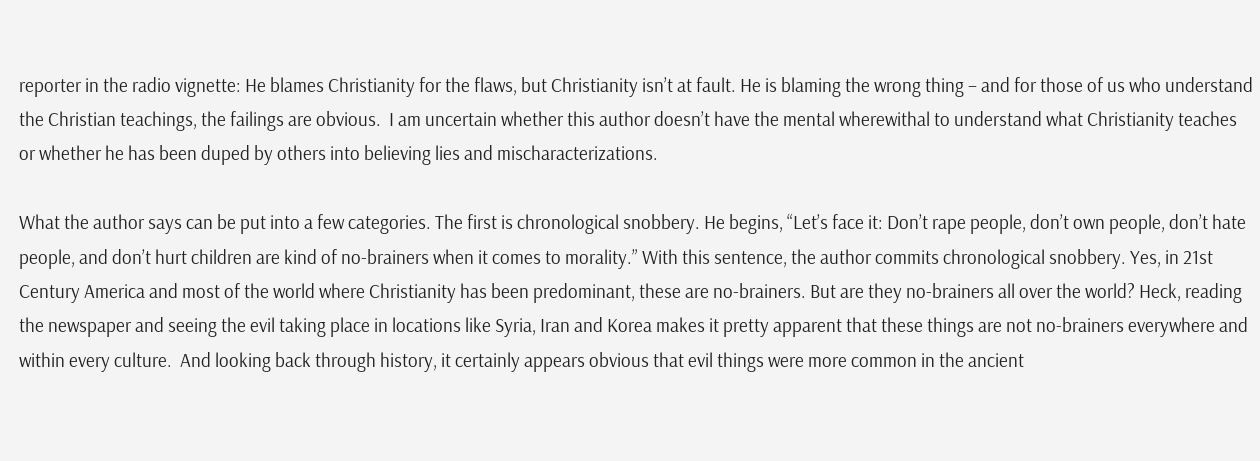reporter in the radio vignette: He blames Christianity for the flaws, but Christianity isn’t at fault. He is blaming the wrong thing – and for those of us who understand the Christian teachings, the failings are obvious.  I am uncertain whether this author doesn’t have the mental wherewithal to understand what Christianity teaches or whether he has been duped by others into believing lies and mischaracterizations.

What the author says can be put into a few categories. The first is chronological snobbery. He begins, “Let’s face it: Don’t rape people, don’t own people, don’t hate people, and don’t hurt children are kind of no-brainers when it comes to morality.” With this sentence, the author commits chronological snobbery. Yes, in 21st Century America and most of the world where Christianity has been predominant, these are no-brainers. But are they no-brainers all over the world? Heck, reading the newspaper and seeing the evil taking place in locations like Syria, Iran and Korea makes it pretty apparent that these things are not no-brainers everywhere and within every culture.  And looking back through history, it certainly appears obvious that evil things were more common in the ancient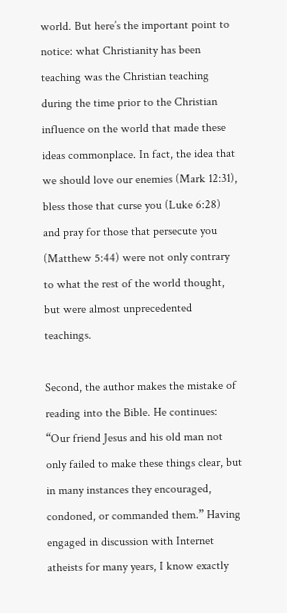world. But here’s the important point to notice: what Christianity has been teaching was the Christian teaching during the time prior to the Christian influence on the world that made these ideas commonplace. In fact, the idea that we should love our enemies (Mark 12:31), bless those that curse you (Luke 6:28) and pray for those that persecute you (Matthew 5:44) were not only contrary to what the rest of the world thought, but were almost unprecedented teachings.

Second, the author makes the mistake of reading into the Bible. He continues: “Our friend Jesus and his old man not only failed to make these things clear, but in many instances they encouraged, condoned, or commanded them.” Having engaged in discussion with Internet atheists for many years, I know exactly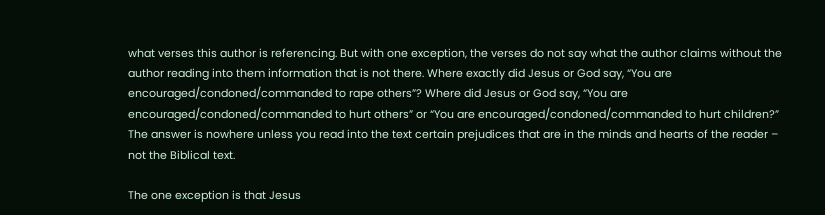what verses this author is referencing. But with one exception, the verses do not say what the author claims without the author reading into them information that is not there. Where exactly did Jesus or God say, “You are encouraged/condoned/commanded to rape others”? Where did Jesus or God say, “You are encouraged/condoned/commanded to hurt others” or “You are encouraged/condoned/commanded to hurt children?” The answer is nowhere unless you read into the text certain prejudices that are in the minds and hearts of the reader – not the Biblical text.

The one exception is that Jesus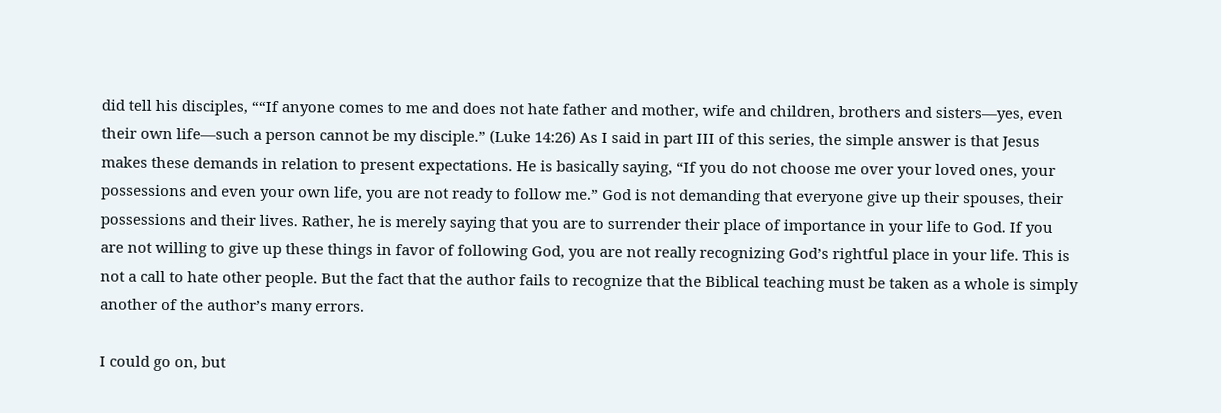did tell his disciples, ““If anyone comes to me and does not hate father and mother, wife and children, brothers and sisters—yes, even their own life—such a person cannot be my disciple.” (Luke 14:26) As I said in part III of this series, the simple answer is that Jesus makes these demands in relation to present expectations. He is basically saying, “If you do not choose me over your loved ones, your possessions and even your own life, you are not ready to follow me.” God is not demanding that everyone give up their spouses, their possessions and their lives. Rather, he is merely saying that you are to surrender their place of importance in your life to God. If you are not willing to give up these things in favor of following God, you are not really recognizing God’s rightful place in your life. This is not a call to hate other people. But the fact that the author fails to recognize that the Biblical teaching must be taken as a whole is simply another of the author’s many errors.

I could go on, but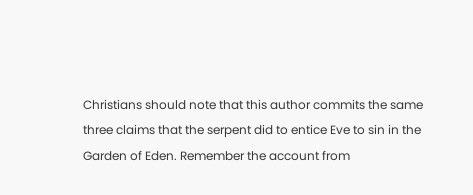Christians should note that this author commits the same three claims that the serpent did to entice Eve to sin in the Garden of Eden. Remember the account from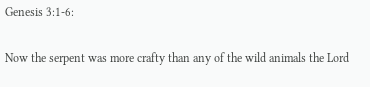Genesis 3:1-6:

Now the serpent was more crafty than any of the wild animals the Lord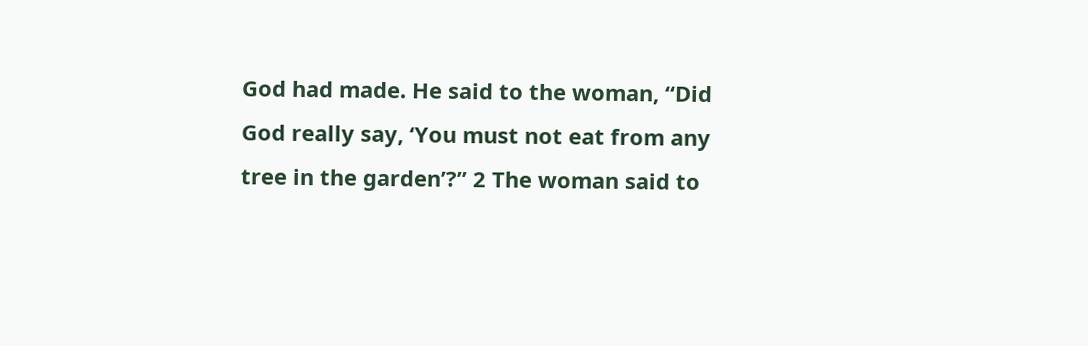God had made. He said to the woman, “Did God really say, ‘You must not eat from any tree in the garden’?” 2 The woman said to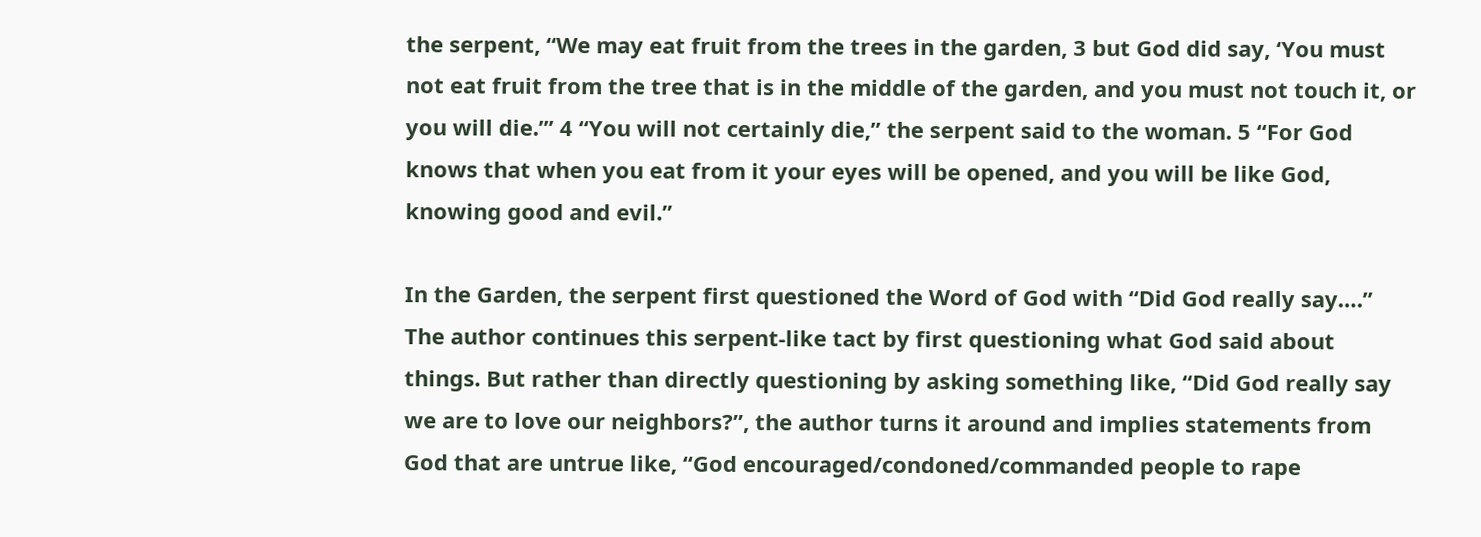the serpent, “We may eat fruit from the trees in the garden, 3 but God did say, ‘You must not eat fruit from the tree that is in the middle of the garden, and you must not touch it, or you will die.’” 4 “You will not certainly die,” the serpent said to the woman. 5 “For God knows that when you eat from it your eyes will be opened, and you will be like God, knowing good and evil.”

In the Garden, the serpent first questioned the Word of God with “Did God really say….” The author continues this serpent-like tact by first questioning what God said about things. But rather than directly questioning by asking something like, “Did God really say we are to love our neighbors?”, the author turns it around and implies statements from God that are untrue like, “God encouraged/condoned/commanded people to rape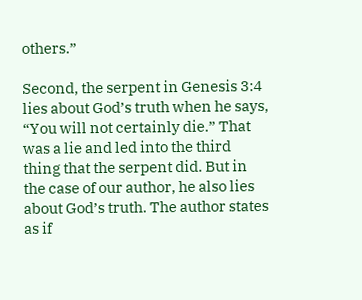others.”

Second, the serpent in Genesis 3:4 lies about God’s truth when he says, “You will not certainly die.” That was a lie and led into the third thing that the serpent did. But in the case of our author, he also lies about God’s truth. The author states as if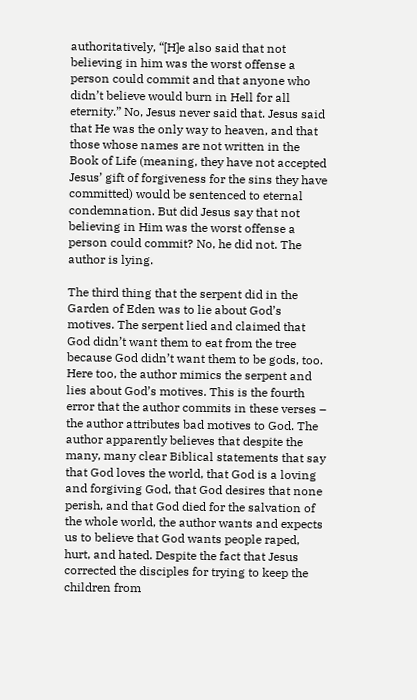authoritatively, “[H]e also said that not believing in him was the worst offense a person could commit and that anyone who didn’t believe would burn in Hell for all eternity.” No, Jesus never said that. Jesus said that He was the only way to heaven, and that those whose names are not written in the Book of Life (meaning, they have not accepted Jesus’ gift of forgiveness for the sins they have committed) would be sentenced to eternal condemnation. But did Jesus say that not believing in Him was the worst offense a person could commit? No, he did not. The author is lying.

The third thing that the serpent did in the Garden of Eden was to lie about God’s motives. The serpent lied and claimed that God didn’t want them to eat from the tree because God didn’t want them to be gods, too. Here too, the author mimics the serpent and lies about God’s motives. This is the fourth error that the author commits in these verses – the author attributes bad motives to God. The author apparently believes that despite the many, many clear Biblical statements that say that God loves the world, that God is a loving and forgiving God, that God desires that none perish, and that God died for the salvation of the whole world, the author wants and expects us to believe that God wants people raped, hurt, and hated. Despite the fact that Jesus corrected the disciples for trying to keep the children from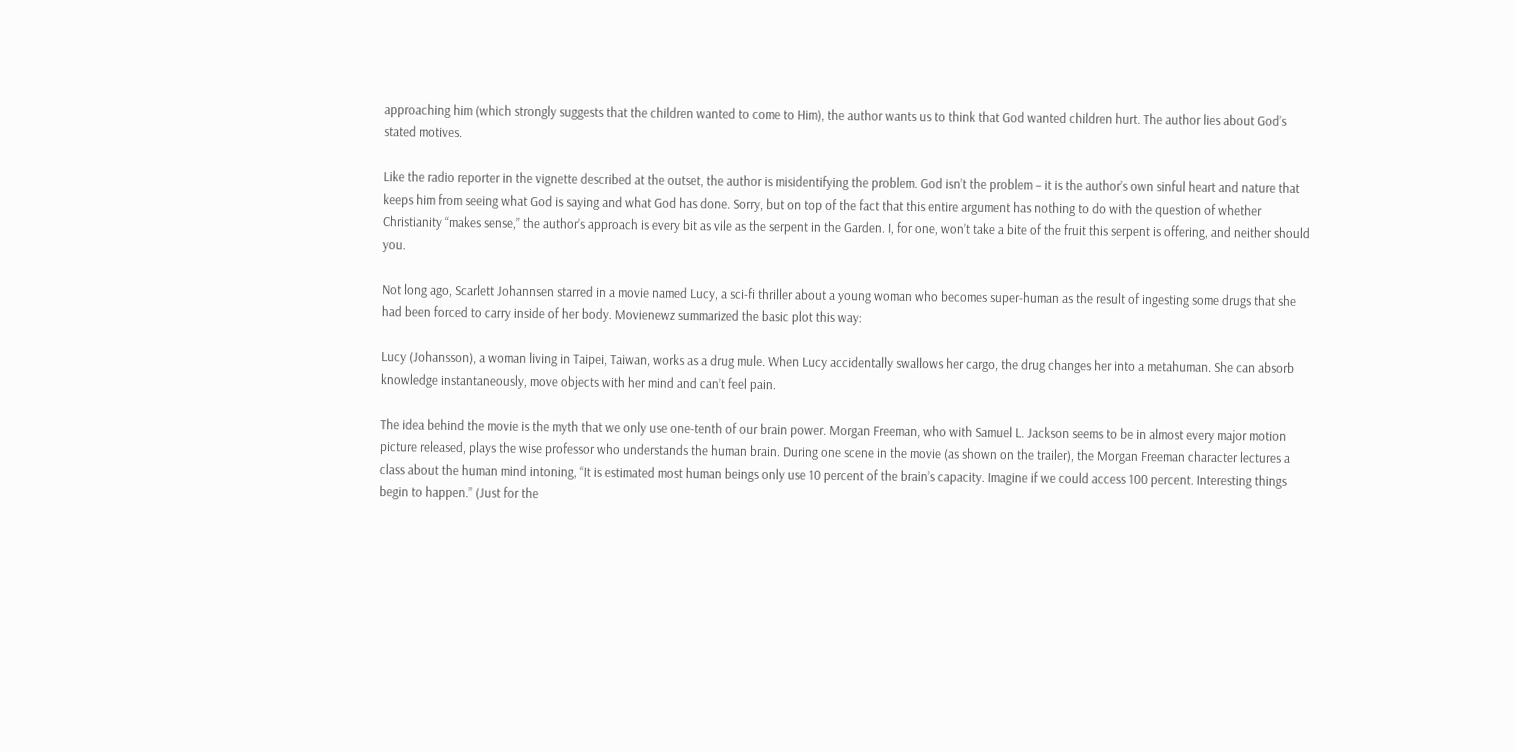approaching him (which strongly suggests that the children wanted to come to Him), the author wants us to think that God wanted children hurt. The author lies about God’s stated motives.

Like the radio reporter in the vignette described at the outset, the author is misidentifying the problem. God isn’t the problem – it is the author’s own sinful heart and nature that keeps him from seeing what God is saying and what God has done. Sorry, but on top of the fact that this entire argument has nothing to do with the question of whether Christianity “makes sense,” the author’s approach is every bit as vile as the serpent in the Garden. I, for one, won’t take a bite of the fruit this serpent is offering, and neither should you.

Not long ago, Scarlett Johannsen starred in a movie named Lucy, a sci-fi thriller about a young woman who becomes super-human as the result of ingesting some drugs that she had been forced to carry inside of her body. Movienewz summarized the basic plot this way:

Lucy (Johansson), a woman living in Taipei, Taiwan, works as a drug mule. When Lucy accidentally swallows her cargo, the drug changes her into a metahuman. She can absorb knowledge instantaneously, move objects with her mind and can’t feel pain.

The idea behind the movie is the myth that we only use one-tenth of our brain power. Morgan Freeman, who with Samuel L. Jackson seems to be in almost every major motion picture released, plays the wise professor who understands the human brain. During one scene in the movie (as shown on the trailer), the Morgan Freeman character lectures a class about the human mind intoning, “It is estimated most human beings only use 10 percent of the brain’s capacity. Imagine if we could access 100 percent. Interesting things begin to happen.” (Just for the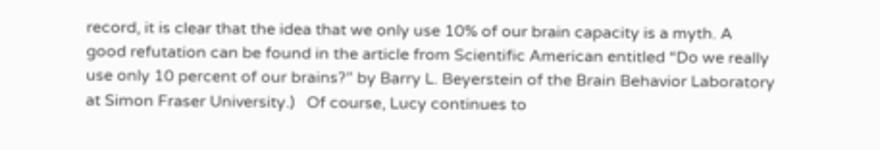record, it is clear that the idea that we only use 10% of our brain capacity is a myth. A good refutation can be found in the article from Scientific American entitled “Do we really use only 10 percent of our brains?” by Barry L. Beyerstein of the Brain Behavior Laboratory at Simon Fraser University.)   Of course, Lucy continues to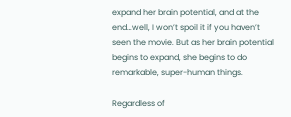expand her brain potential, and at the end…well, I won’t spoil it if you haven’t seen the movie. But as her brain potential begins to expand, she begins to do remarkable, super-human things.

Regardless of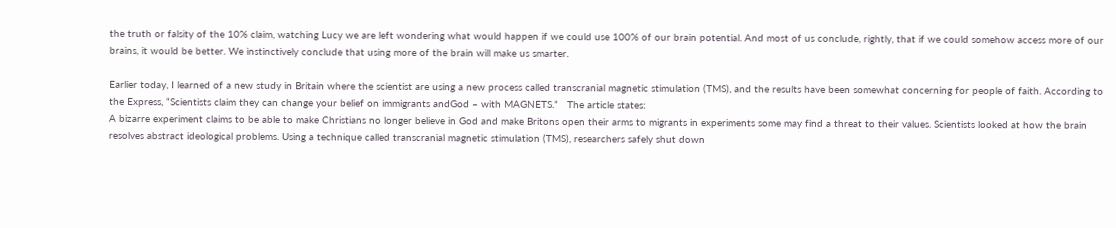the truth or falsity of the 10% claim, watching Lucy we are left wondering what would happen if we could use 100% of our brain potential. And most of us conclude, rightly, that if we could somehow access more of our brains, it would be better. We instinctively conclude that using more of the brain will make us smarter.

Earlier today, I learned of a new study in Britain where the scientist are using a new process called transcranial magnetic stimulation (TMS), and the results have been somewhat concerning for people of faith. According to the Express, “Scientists claim they can change your belief on immigrants andGod – with MAGNETS.”   The article states:
A bizarre experiment claims to be able to make Christians no longer believe in God and make Britons open their arms to migrants in experiments some may find a threat to their values. Scientists looked at how the brain resolves abstract ideological problems. Using a technique called transcranial magnetic stimulation (TMS), researchers safely shut down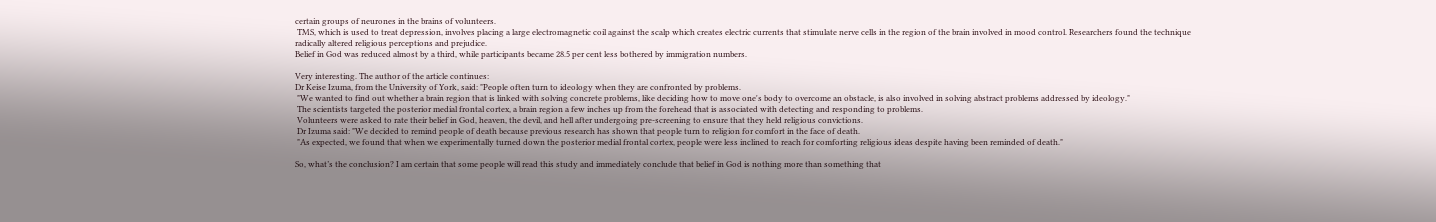certain groups of neurones in the brains of volunteers.
 TMS, which is used to treat depression, involves placing a large electromagnetic coil against the scalp which creates electric currents that stimulate nerve cells in the region of the brain involved in mood control. Researchers found the technique radically altered religious perceptions and prejudice.
Belief in God was reduced almost by a third, while participants became 28.5 per cent less bothered by immigration numbers.

Very interesting. The author of the article continues:
Dr Keise Izuma, from the University of York, said: "People often turn to ideology when they are confronted by problems.
 "We wanted to find out whether a brain region that is linked with solving concrete problems, like deciding how to move one's body to overcome an obstacle, is also involved in solving abstract problems addressed by ideology."
 The scientists targeted the posterior medial frontal cortex, a brain region a few inches up from the forehead that is associated with detecting and responding to problems.
 Volunteers were asked to rate their belief in God, heaven, the devil, and hell after undergoing pre-screening to ensure that they held religious convictions.
 Dr Izuma said: "We decided to remind people of death because previous research has shown that people turn to religion for comfort in the face of death.
 "As expected, we found that when we experimentally turned down the posterior medial frontal cortex, people were less inclined to reach for comforting religious ideas despite having been reminded of death."

So, what’s the conclusion? I am certain that some people will read this study and immediately conclude that belief in God is nothing more than something that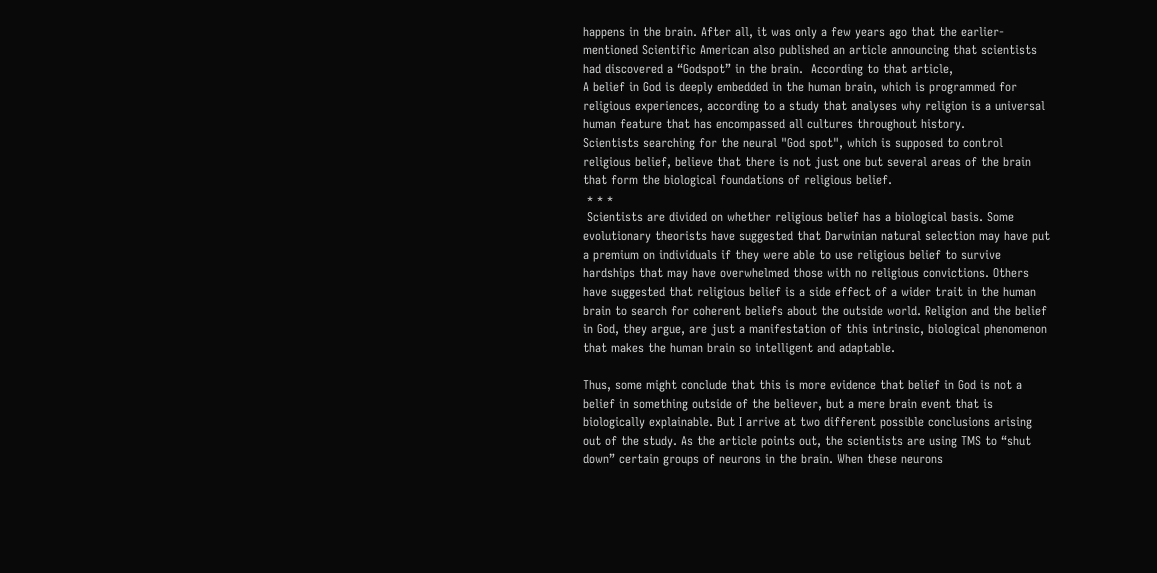happens in the brain. After all, it was only a few years ago that the earlier-mentioned Scientific American also published an article announcing that scientists had discovered a “Godspot” in the brain.  According to that article,
A belief in God is deeply embedded in the human brain, which is programmed for religious experiences, according to a study that analyses why religion is a universal human feature that has encompassed all cultures throughout history.
Scientists searching for the neural "God spot", which is supposed to control religious belief, believe that there is not just one but several areas of the brain that form the biological foundations of religious belief.
 * * *
 Scientists are divided on whether religious belief has a biological basis. Some evolutionary theorists have suggested that Darwinian natural selection may have put a premium on individuals if they were able to use religious belief to survive hardships that may have overwhelmed those with no religious convictions. Others have suggested that religious belief is a side effect of a wider trait in the human brain to search for coherent beliefs about the outside world. Religion and the belief in God, they argue, are just a manifestation of this intrinsic, biological phenomenon that makes the human brain so intelligent and adaptable.

Thus, some might conclude that this is more evidence that belief in God is not a belief in something outside of the believer, but a mere brain event that is biologically explainable. But I arrive at two different possible conclusions arising out of the study. As the article points out, the scientists are using TMS to “shut down” certain groups of neurons in the brain. When these neurons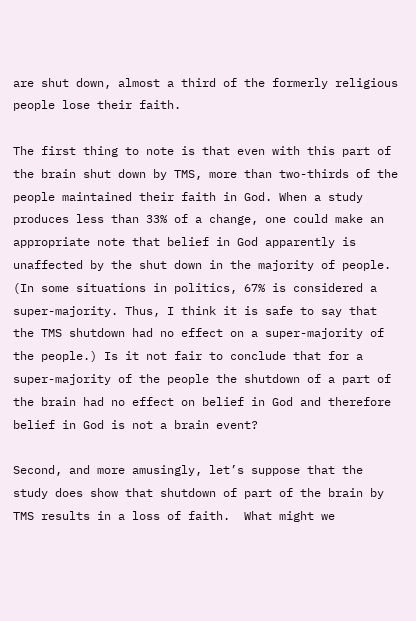are shut down, almost a third of the formerly religious people lose their faith.

The first thing to note is that even with this part of the brain shut down by TMS, more than two-thirds of the people maintained their faith in God. When a study produces less than 33% of a change, one could make an appropriate note that belief in God apparently is unaffected by the shut down in the majority of people. (In some situations in politics, 67% is considered a super-majority. Thus, I think it is safe to say that the TMS shutdown had no effect on a super-majority of the people.) Is it not fair to conclude that for a super-majority of the people the shutdown of a part of the brain had no effect on belief in God and therefore belief in God is not a brain event?

Second, and more amusingly, let’s suppose that the study does show that shutdown of part of the brain by TMS results in a loss of faith.  What might we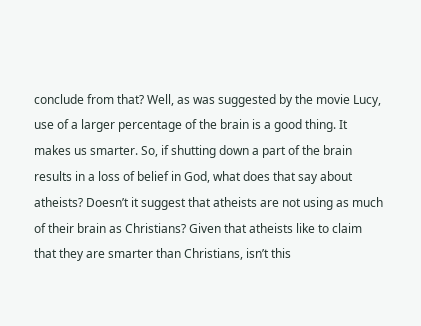conclude from that? Well, as was suggested by the movie Lucy, use of a larger percentage of the brain is a good thing. It makes us smarter. So, if shutting down a part of the brain results in a loss of belief in God, what does that say about atheists? Doesn’t it suggest that atheists are not using as much of their brain as Christians? Given that atheists like to claim that they are smarter than Christians, isn’t this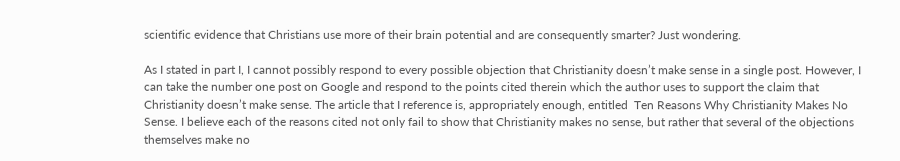scientific evidence that Christians use more of their brain potential and are consequently smarter? Just wondering.

As I stated in part I, I cannot possibly respond to every possible objection that Christianity doesn’t make sense in a single post. However, I can take the number one post on Google and respond to the points cited therein which the author uses to support the claim that Christianity doesn’t make sense. The article that I reference is, appropriately enough, entitled  Ten Reasons Why Christianity Makes No Sense. I believe each of the reasons cited not only fail to show that Christianity makes no sense, but rather that several of the objections themselves make no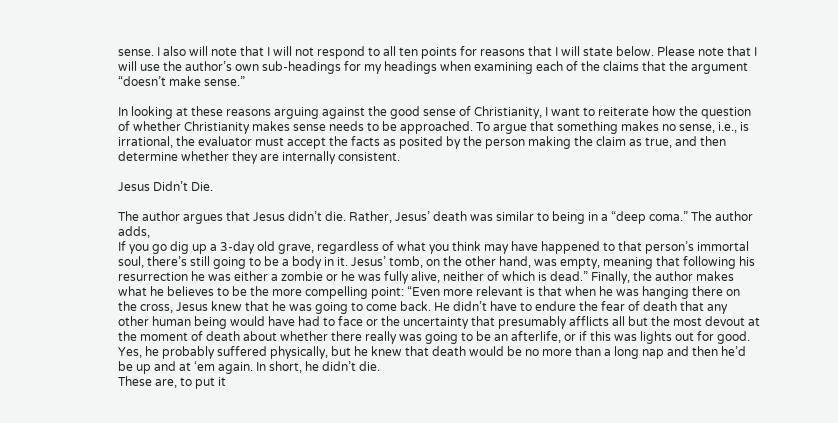sense. I also will note that I will not respond to all ten points for reasons that I will state below. Please note that I will use the author’s own sub-headings for my headings when examining each of the claims that the argument “doesn’t make sense.”

In looking at these reasons arguing against the good sense of Christianity, I want to reiterate how the question of whether Christianity makes sense needs to be approached. To argue that something makes no sense, i.e., is irrational, the evaluator must accept the facts as posited by the person making the claim as true, and then determine whether they are internally consistent.

Jesus Didn’t Die.

The author argues that Jesus didn’t die. Rather, Jesus’ death was similar to being in a “deep coma.” The author adds,
If you go dig up a 3-day old grave, regardless of what you think may have happened to that person’s immortal soul, there’s still going to be a body in it. Jesus’ tomb, on the other hand, was empty, meaning that following his resurrection he was either a zombie or he was fully alive, neither of which is dead.” Finally, the author makes what he believes to be the more compelling point: “Even more relevant is that when he was hanging there on the cross, Jesus knew that he was going to come back. He didn’t have to endure the fear of death that any other human being would have had to face or the uncertainty that presumably afflicts all but the most devout at the moment of death about whether there really was going to be an afterlife, or if this was lights out for good. Yes, he probably suffered physically, but he knew that death would be no more than a long nap and then he’d be up and at ‘em again. In short, he didn’t die.
These are, to put it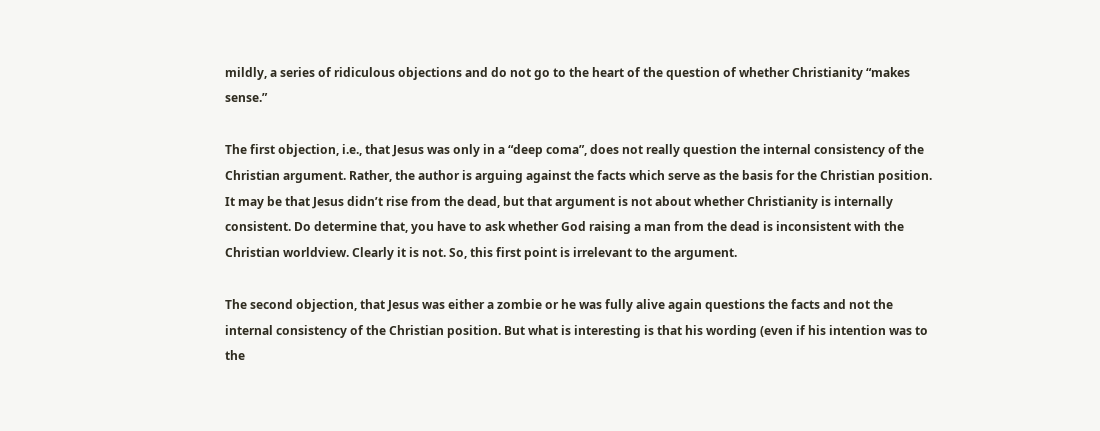mildly, a series of ridiculous objections and do not go to the heart of the question of whether Christianity “makes sense.”

The first objection, i.e., that Jesus was only in a “deep coma”, does not really question the internal consistency of the Christian argument. Rather, the author is arguing against the facts which serve as the basis for the Christian position. It may be that Jesus didn’t rise from the dead, but that argument is not about whether Christianity is internally consistent. Do determine that, you have to ask whether God raising a man from the dead is inconsistent with the Christian worldview. Clearly it is not. So, this first point is irrelevant to the argument.

The second objection, that Jesus was either a zombie or he was fully alive again questions the facts and not the internal consistency of the Christian position. But what is interesting is that his wording (even if his intention was to the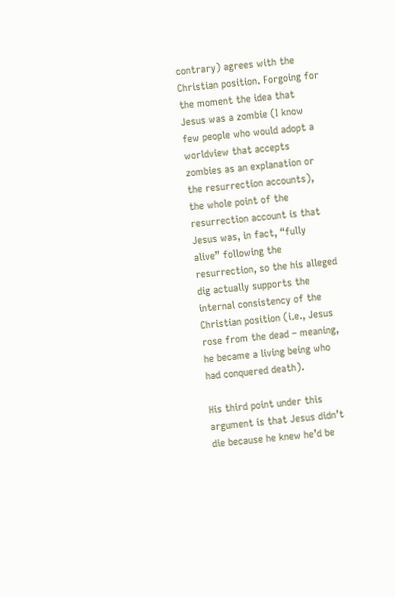contrary) agrees with the Christian position. Forgoing for the moment the idea that Jesus was a zombie (I know few people who would adopt a worldview that accepts zombies as an explanation or the resurrection accounts), the whole point of the resurrection account is that Jesus was, in fact, “fully alive” following the resurrection, so the his alleged dig actually supports the internal consistency of the Christian position (i.e., Jesus rose from the dead – meaning, he became a living being who had conquered death).

His third point under this argument is that Jesus didn’t die because he knew he’d be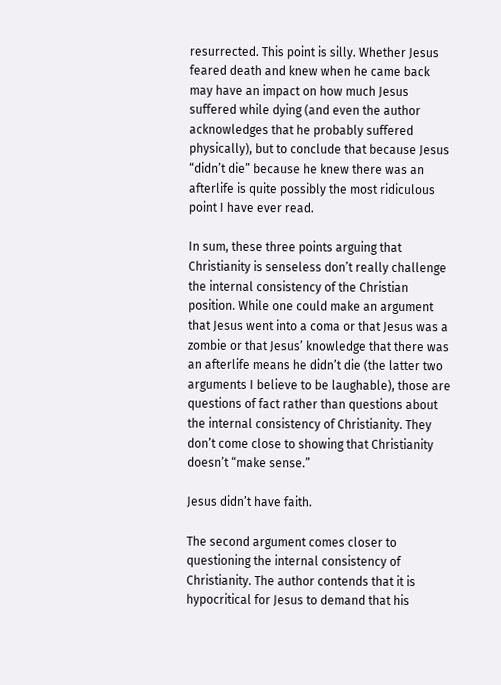resurrected. This point is silly. Whether Jesus feared death and knew when he came back may have an impact on how much Jesus suffered while dying (and even the author acknowledges that he probably suffered physically), but to conclude that because Jesus “didn’t die” because he knew there was an afterlife is quite possibly the most ridiculous point I have ever read.

In sum, these three points arguing that Christianity is senseless don’t really challenge the internal consistency of the Christian position. While one could make an argument that Jesus went into a coma or that Jesus was a zombie or that Jesus’ knowledge that there was an afterlife means he didn’t die (the latter two arguments I believe to be laughable), those are questions of fact rather than questions about the internal consistency of Christianity. They don’t come close to showing that Christianity doesn’t “make sense.”

Jesus didn’t have faith.

The second argument comes closer to questioning the internal consistency of Christianity. The author contends that it is hypocritical for Jesus to demand that his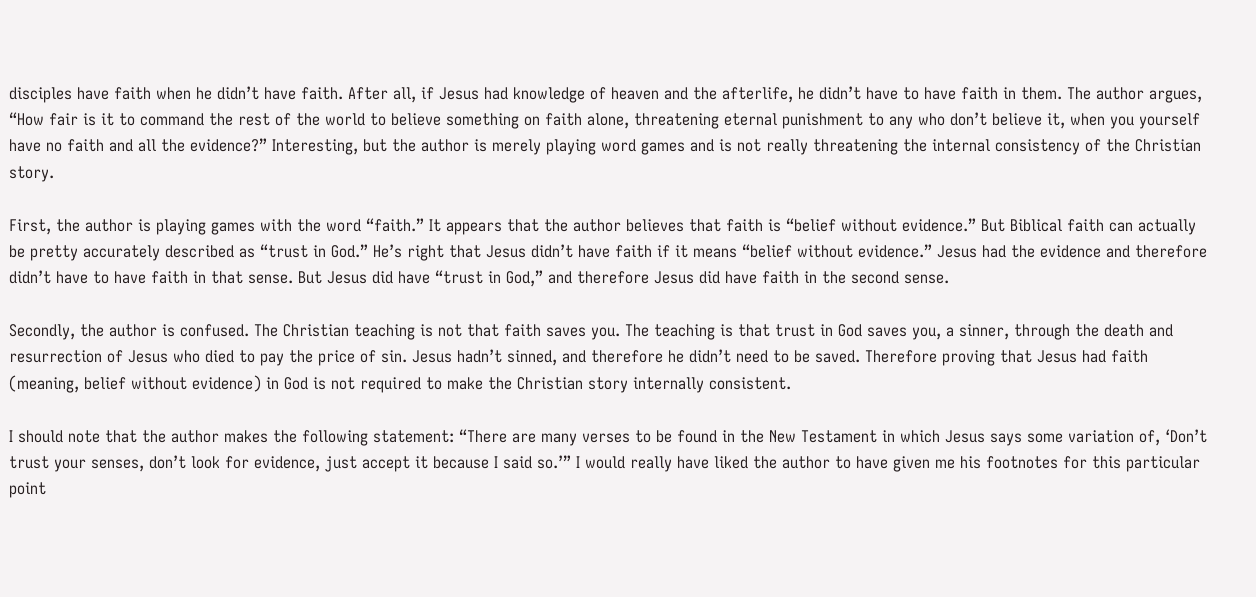disciples have faith when he didn’t have faith. After all, if Jesus had knowledge of heaven and the afterlife, he didn’t have to have faith in them. The author argues, “How fair is it to command the rest of the world to believe something on faith alone, threatening eternal punishment to any who don’t believe it, when you yourself have no faith and all the evidence?” Interesting, but the author is merely playing word games and is not really threatening the internal consistency of the Christian story.

First, the author is playing games with the word “faith.” It appears that the author believes that faith is “belief without evidence.” But Biblical faith can actually be pretty accurately described as “trust in God.” He’s right that Jesus didn’t have faith if it means “belief without evidence.” Jesus had the evidence and therefore didn’t have to have faith in that sense. But Jesus did have “trust in God,” and therefore Jesus did have faith in the second sense.

Secondly, the author is confused. The Christian teaching is not that faith saves you. The teaching is that trust in God saves you, a sinner, through the death and resurrection of Jesus who died to pay the price of sin. Jesus hadn’t sinned, and therefore he didn’t need to be saved. Therefore proving that Jesus had faith (meaning, belief without evidence) in God is not required to make the Christian story internally consistent.

I should note that the author makes the following statement: “There are many verses to be found in the New Testament in which Jesus says some variation of, ‘Don’t trust your senses, don’t look for evidence, just accept it because I said so.’” I would really have liked the author to have given me his footnotes for this particular point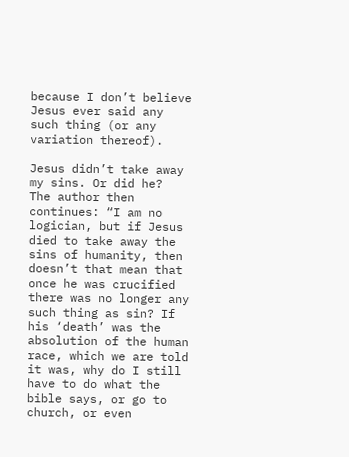because I don’t believe Jesus ever said any such thing (or any variation thereof).

Jesus didn’t take away my sins. Or did he?
The author then continues: “I am no logician, but if Jesus died to take away the sins of humanity, then doesn’t that mean that once he was crucified there was no longer any such thing as sin? If his ‘death’ was the absolution of the human race, which we are told it was, why do I still have to do what the bible says, or go to church, or even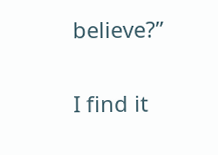believe?”

I find it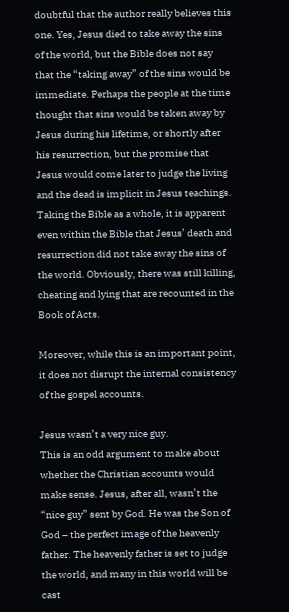doubtful that the author really believes this one. Yes, Jesus died to take away the sins of the world, but the Bible does not say that the “taking away” of the sins would be immediate. Perhaps the people at the time thought that sins would be taken away by Jesus during his lifetime, or shortly after his resurrection, but the promise that Jesus would come later to judge the living and the dead is implicit in Jesus teachings. Taking the Bible as a whole, it is apparent even within the Bible that Jesus’ death and resurrection did not take away the sins of the world. Obviously, there was still killing, cheating and lying that are recounted in the Book of Acts.

Moreover, while this is an important point, it does not disrupt the internal consistency of the gospel accounts.

Jesus wasn’t a very nice guy.
This is an odd argument to make about whether the Christian accounts would make sense. Jesus, after all, wasn’t the “nice guy” sent by God. He was the Son of God – the perfect image of the heavenly father. The heavenly father is set to judge the world, and many in this world will be cast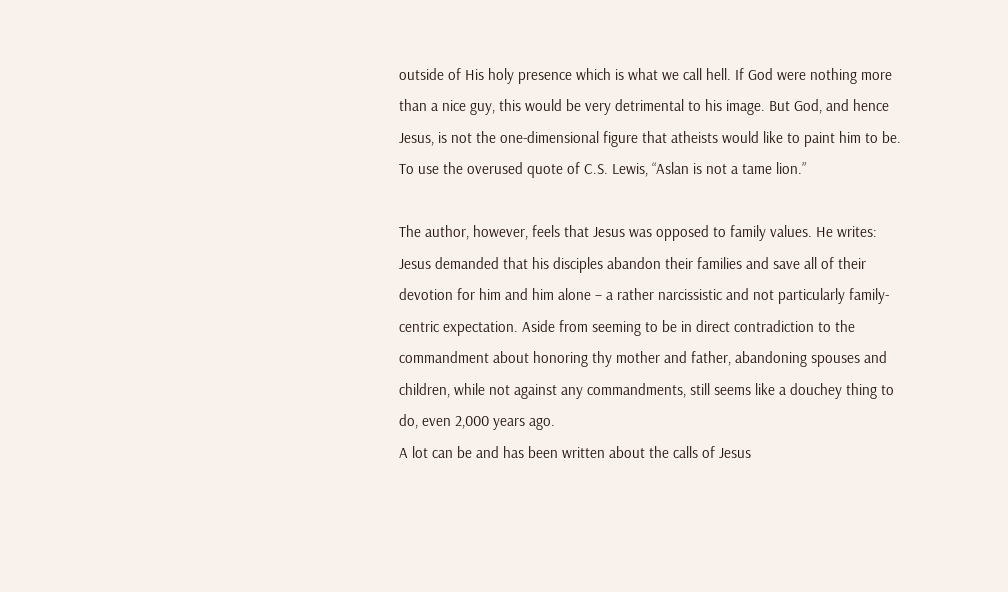outside of His holy presence which is what we call hell. If God were nothing more than a nice guy, this would be very detrimental to his image. But God, and hence Jesus, is not the one-dimensional figure that atheists would like to paint him to be. To use the overused quote of C.S. Lewis, “Aslan is not a tame lion.”

The author, however, feels that Jesus was opposed to family values. He writes:
Jesus demanded that his disciples abandon their families and save all of their devotion for him and him alone – a rather narcissistic and not particularly family-centric expectation. Aside from seeming to be in direct contradiction to the commandment about honoring thy mother and father, abandoning spouses and children, while not against any commandments, still seems like a douchey thing to do, even 2,000 years ago.
A lot can be and has been written about the calls of Jesus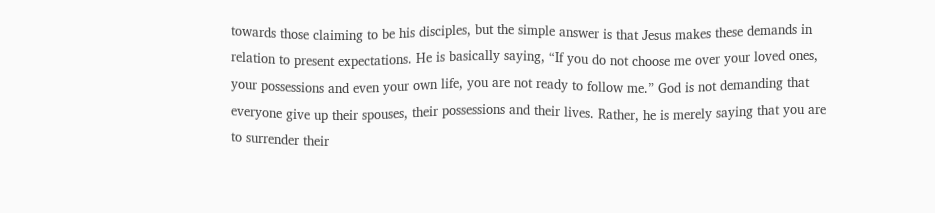towards those claiming to be his disciples, but the simple answer is that Jesus makes these demands in relation to present expectations. He is basically saying, “If you do not choose me over your loved ones, your possessions and even your own life, you are not ready to follow me.” God is not demanding that everyone give up their spouses, their possessions and their lives. Rather, he is merely saying that you are to surrender their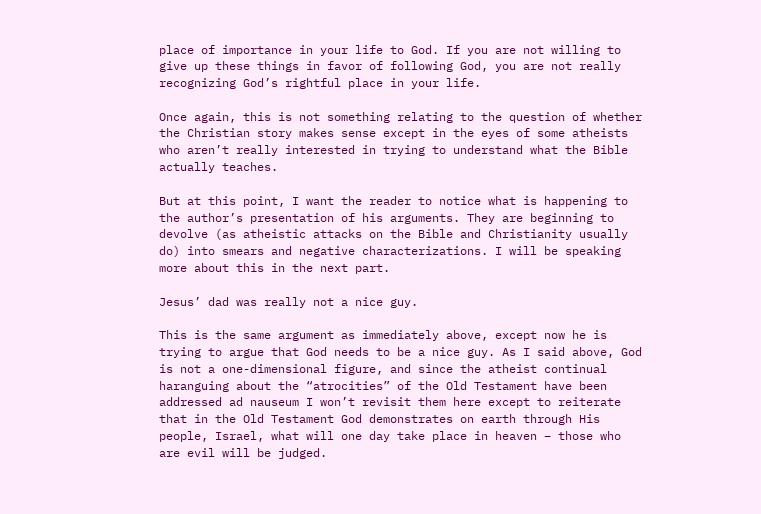place of importance in your life to God. If you are not willing to give up these things in favor of following God, you are not really recognizing God’s rightful place in your life.

Once again, this is not something relating to the question of whether the Christian story makes sense except in the eyes of some atheists who aren’t really interested in trying to understand what the Bible actually teaches.

But at this point, I want the reader to notice what is happening to the author’s presentation of his arguments. They are beginning to devolve (as atheistic attacks on the Bible and Christianity usually do) into smears and negative characterizations. I will be speaking more about this in the next part.

Jesus’ dad was really not a nice guy.

This is the same argument as immediately above, except now he is trying to argue that God needs to be a nice guy. As I said above, God is not a one-dimensional figure, and since the atheist continual haranguing about the “atrocities” of the Old Testament have been addressed ad nauseum I won’t revisit them here except to reiterate that in the Old Testament God demonstrates on earth through His people, Israel, what will one day take place in heaven – those who are evil will be judged.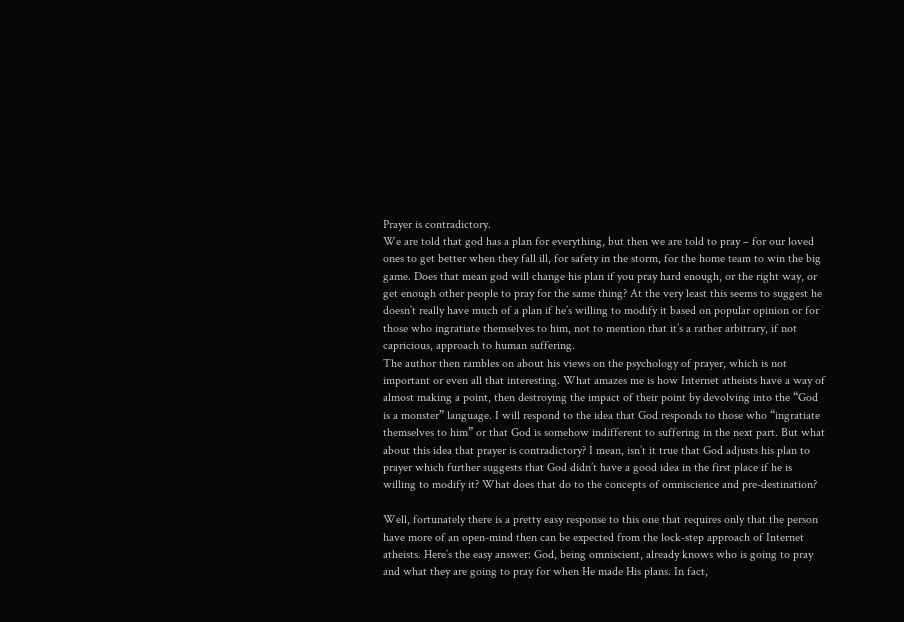Prayer is contradictory.
We are told that god has a plan for everything, but then we are told to pray – for our loved ones to get better when they fall ill, for safety in the storm, for the home team to win the big game. Does that mean god will change his plan if you pray hard enough, or the right way, or get enough other people to pray for the same thing? At the very least this seems to suggest he doesn’t really have much of a plan if he’s willing to modify it based on popular opinion or for those who ingratiate themselves to him, not to mention that it’s a rather arbitrary, if not capricious, approach to human suffering.
The author then rambles on about his views on the psychology of prayer, which is not important or even all that interesting. What amazes me is how Internet atheists have a way of almost making a point, then destroying the impact of their point by devolving into the “God is a monster” language. I will respond to the idea that God responds to those who “ingratiate themselves to him” or that God is somehow indifferent to suffering in the next part. But what about this idea that prayer is contradictory? I mean, isn’t it true that God adjusts his plan to prayer which further suggests that God didn’t have a good idea in the first place if he is willing to modify it? What does that do to the concepts of omniscience and pre-destination?

Well, fortunately there is a pretty easy response to this one that requires only that the person have more of an open-mind then can be expected from the lock-step approach of Internet atheists. Here’s the easy answer: God, being omniscient, already knows who is going to pray and what they are going to pray for when He made His plans. In fact,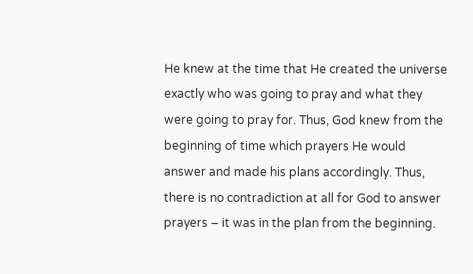He knew at the time that He created the universe exactly who was going to pray and what they were going to pray for. Thus, God knew from the beginning of time which prayers He would answer and made his plans accordingly. Thus, there is no contradiction at all for God to answer prayers – it was in the plan from the beginning.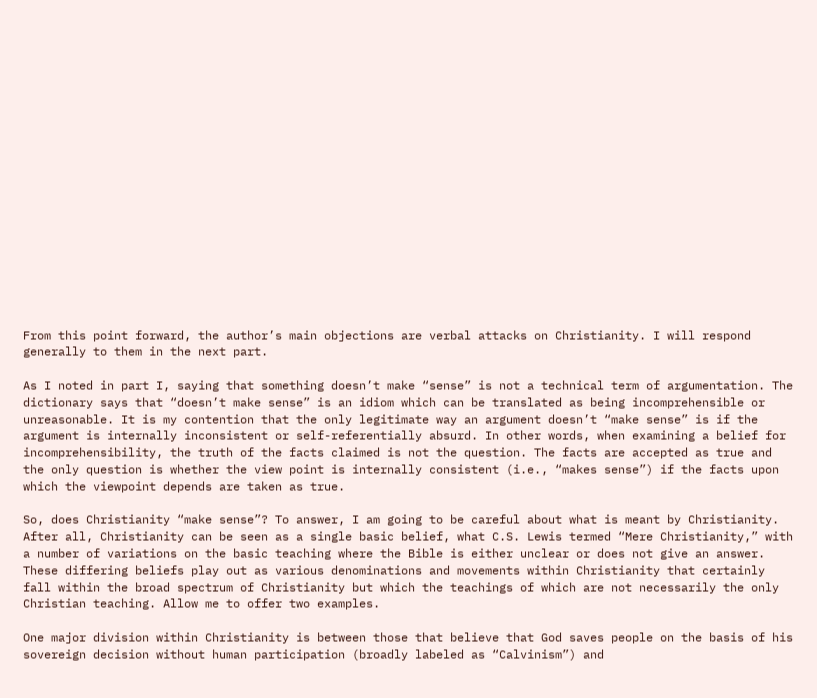From this point forward, the author’s main objections are verbal attacks on Christianity. I will respond generally to them in the next part.

As I noted in part I, saying that something doesn’t make “sense” is not a technical term of argumentation. The dictionary says that “doesn’t make sense” is an idiom which can be translated as being incomprehensible or unreasonable. It is my contention that the only legitimate way an argument doesn’t “make sense” is if the argument is internally inconsistent or self-referentially absurd. In other words, when examining a belief for incomprehensibility, the truth of the facts claimed is not the question. The facts are accepted as true and the only question is whether the view point is internally consistent (i.e., “makes sense”) if the facts upon which the viewpoint depends are taken as true.

So, does Christianity “make sense”? To answer, I am going to be careful about what is meant by Christianity.  After all, Christianity can be seen as a single basic belief, what C.S. Lewis termed “Mere Christianity,” with a number of variations on the basic teaching where the Bible is either unclear or does not give an answer. These differing beliefs play out as various denominations and movements within Christianity that certainly fall within the broad spectrum of Christianity but which the teachings of which are not necessarily the only Christian teaching. Allow me to offer two examples.

One major division within Christianity is between those that believe that God saves people on the basis of his sovereign decision without human participation (broadly labeled as “Calvinism”) and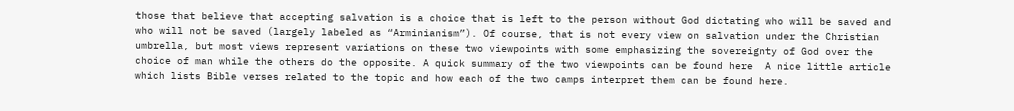those that believe that accepting salvation is a choice that is left to the person without God dictating who will be saved and who will not be saved (largely labeled as “Arminianism”). Of course, that is not every view on salvation under the Christian umbrella, but most views represent variations on these two viewpoints with some emphasizing the sovereignty of God over the choice of man while the others do the opposite. A quick summary of the two viewpoints can be found here  A nice little article which lists Bible verses related to the topic and how each of the two camps interpret them can be found here.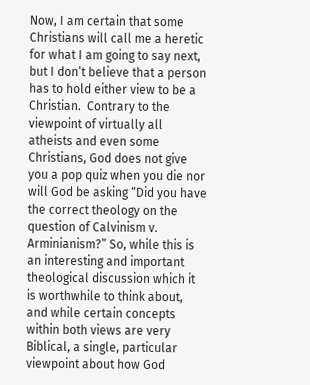Now, I am certain that some Christians will call me a heretic for what I am going to say next, but I don’t believe that a person has to hold either view to be a Christian.  Contrary to the viewpoint of virtually all atheists and even some Christians, God does not give you a pop quiz when you die nor will God be asking “Did you have the correct theology on the question of Calvinism v. Arminianism?” So, while this is an interesting and important theological discussion which it is worthwhile to think about, and while certain concepts within both views are very Biblical, a single, particular viewpoint about how God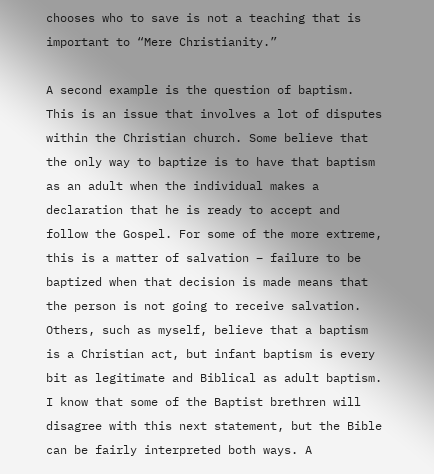chooses who to save is not a teaching that is important to “Mere Christianity.”

A second example is the question of baptism. This is an issue that involves a lot of disputes within the Christian church. Some believe that the only way to baptize is to have that baptism as an adult when the individual makes a declaration that he is ready to accept and follow the Gospel. For some of the more extreme, this is a matter of salvation – failure to be baptized when that decision is made means that the person is not going to receive salvation. Others, such as myself, believe that a baptism is a Christian act, but infant baptism is every bit as legitimate and Biblical as adult baptism.  I know that some of the Baptist brethren will disagree with this next statement, but the Bible can be fairly interpreted both ways. A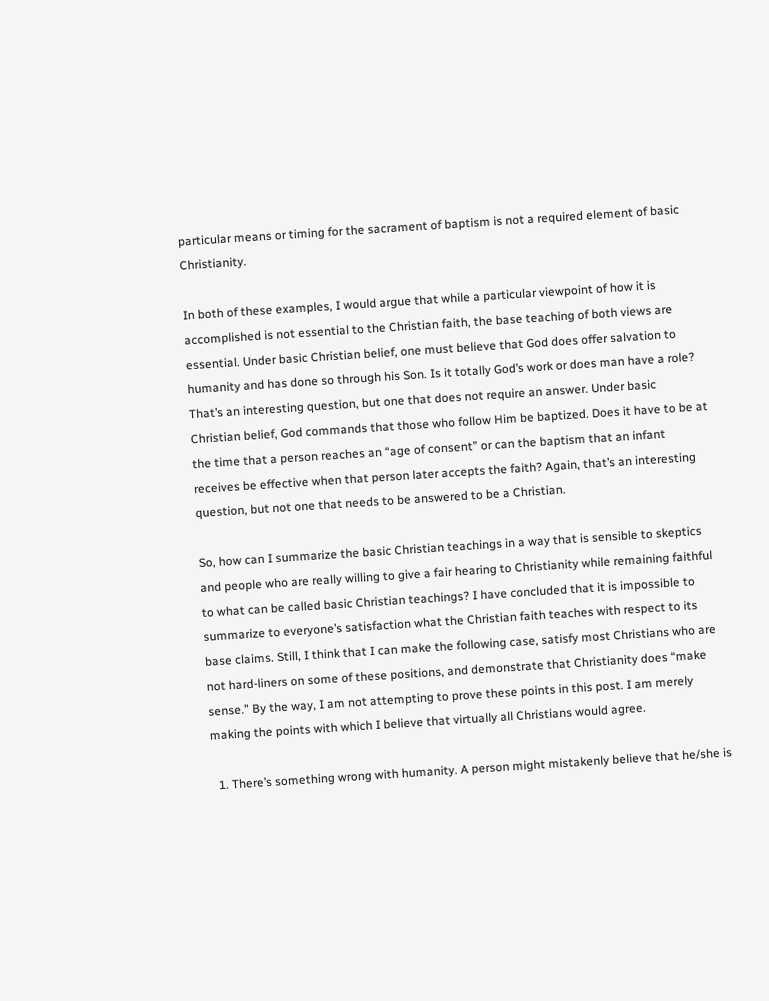particular means or timing for the sacrament of baptism is not a required element of basic Christianity.

In both of these examples, I would argue that while a particular viewpoint of how it is accomplished is not essential to the Christian faith, the base teaching of both views are essential. Under basic Christian belief, one must believe that God does offer salvation to humanity and has done so through his Son. Is it totally God’s work or does man have a role? That’s an interesting question, but one that does not require an answer. Under basic Christian belief, God commands that those who follow Him be baptized. Does it have to be at the time that a person reaches an “age of consent” or can the baptism that an infant receives be effective when that person later accepts the faith? Again, that’s an interesting question, but not one that needs to be answered to be a Christian.

So, how can I summarize the basic Christian teachings in a way that is sensible to skeptics and people who are really willing to give a fair hearing to Christianity while remaining faithful to what can be called basic Christian teachings? I have concluded that it is impossible to summarize to everyone’s satisfaction what the Christian faith teaches with respect to its base claims. Still, I think that I can make the following case, satisfy most Christians who are not hard-liners on some of these positions, and demonstrate that Christianity does “make sense.” By the way, I am not attempting to prove these points in this post. I am merely making the points with which I believe that virtually all Christians would agree.

  1. There’s something wrong with humanity. A person might mistakenly believe that he/she is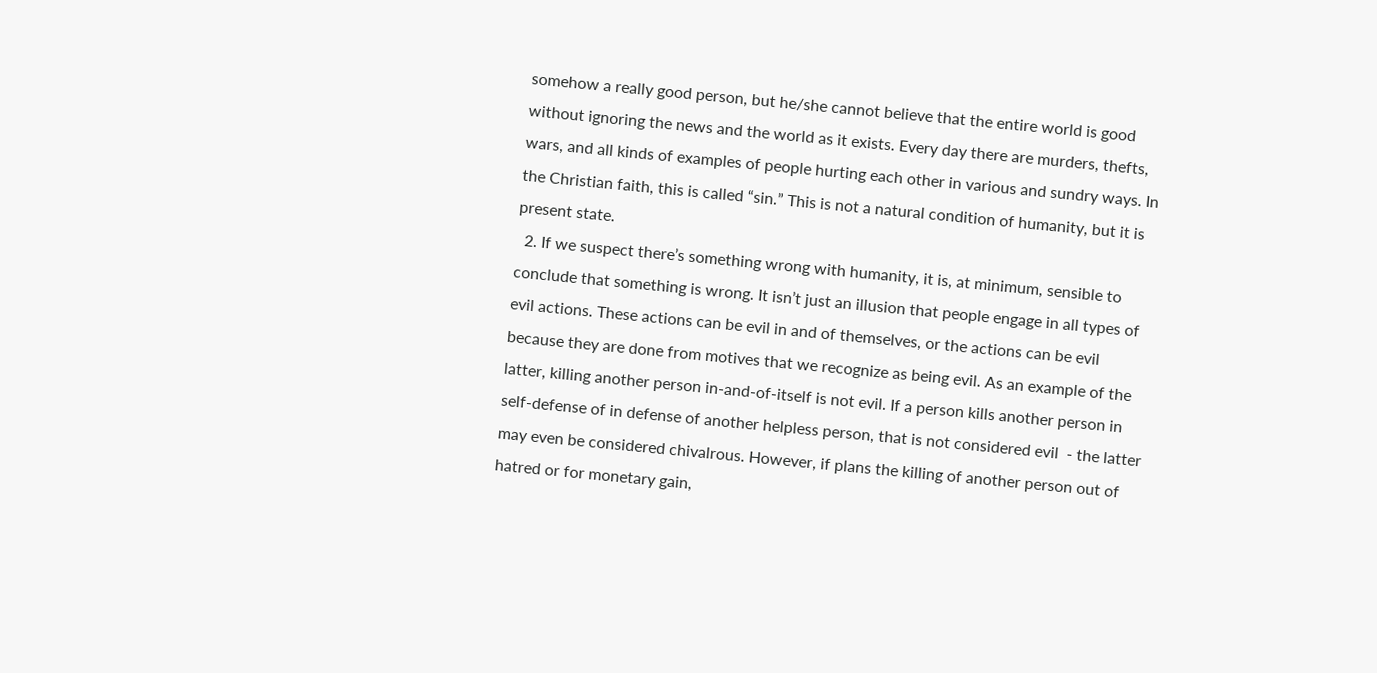somehow a really good person, but he/she cannot believe that the entire world is good without ignoring the news and the world as it exists. Every day there are murders, thefts, wars, and all kinds of examples of people hurting each other in various and sundry ways. In the Christian faith, this is called “sin.” This is not a natural condition of humanity, but it is present state.
  2. If we suspect there’s something wrong with humanity, it is, at minimum, sensible to conclude that something is wrong. It isn’t just an illusion that people engage in all types of evil actions. These actions can be evil in and of themselves, or the actions can be evil because they are done from motives that we recognize as being evil. As an example of the latter, killing another person in-and-of-itself is not evil. If a person kills another person in self-defense of in defense of another helpless person, that is not considered evil  - the latter may even be considered chivalrous. However, if plans the killing of another person out of hatred or for monetary gain,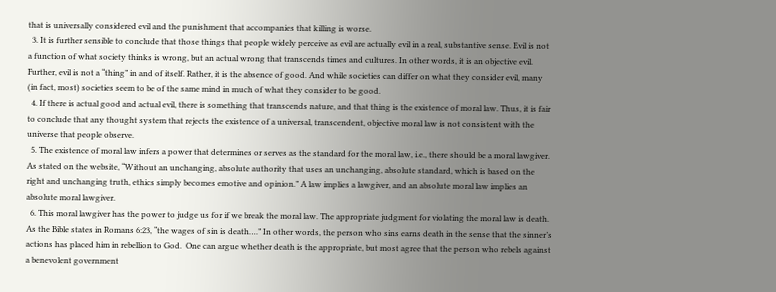that is universally considered evil and the punishment that accompanies that killing is worse.
  3. It is further sensible to conclude that those things that people widely perceive as evil are actually evil in a real, substantive sense. Evil is not a function of what society thinks is wrong, but an actual wrong that transcends times and cultures. In other words, it is an objective evil. Further, evil is not a “thing” in and of itself. Rather, it is the absence of good. And while societies can differ on what they consider evil, many (in fact, most) societies seem to be of the same mind in much of what they consider to be good.
  4. If there is actual good and actual evil, there is something that transcends nature, and that thing is the existence of moral law. Thus, it is fair to conclude that any thought system that rejects the existence of a universal, transcendent, objective moral law is not consistent with the universe that people observe.
  5. The existence of moral law infers a power that determines or serves as the standard for the moral law, i.e., there should be a moral lawgiver. As stated on the website, “Without an unchanging, absolute authority that uses an unchanging, absolute standard, which is based on the right and unchanging truth, ethics simply becomes emotive and opinion.” A law implies a lawgiver, and an absolute moral law implies an absolute moral lawgiver.
  6. This moral lawgiver has the power to judge us for if we break the moral law. The appropriate judgment for violating the moral law is death. As the Bible states in Romans 6:23, “the wages of sin is death….” In other words, the person who sins earns death in the sense that the sinner’s actions has placed him in rebellion to God.  One can argue whether death is the appropriate, but most agree that the person who rebels against a benevolent government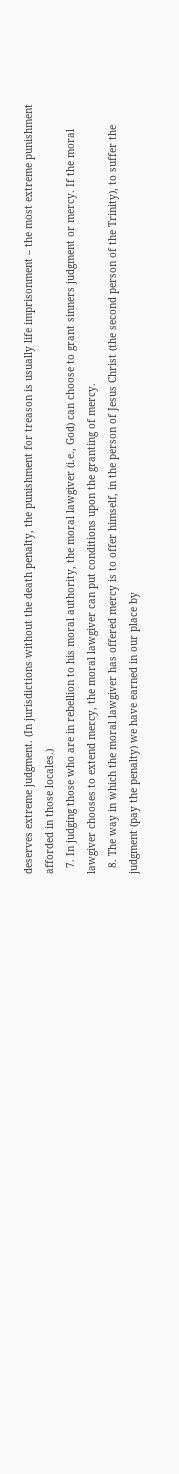deserves extreme judgment. (In jurisdictions without the death penalty, the punishment for treason is usually life imprisonment – the most extreme punishment afforded in those locales.)
  7. In judging those who are in rebellion to his moral authority, the moral lawgiver (i.e., God) can choose to grant sinners judgment or mercy. If the moral lawgiver chooses to extend mercy, the moral lawgiver can put conditions upon the granting of mercy.
  8. The way in which the moral lawgiver has offered mercy is to offer himself, in the person of Jesus Christ (the second person of the Trinity), to suffer the judgment (pay the penalty) we have earned in our place by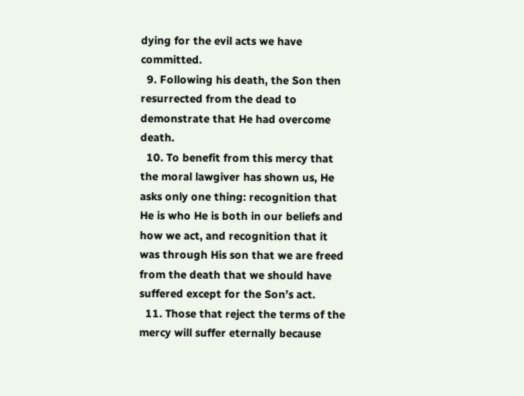dying for the evil acts we have committed.
  9. Following his death, the Son then resurrected from the dead to demonstrate that He had overcome death.
  10. To benefit from this mercy that the moral lawgiver has shown us, He asks only one thing: recognition that He is who He is both in our beliefs and how we act, and recognition that it was through His son that we are freed from the death that we should have suffered except for the Son’s act.
  11. Those that reject the terms of the mercy will suffer eternally because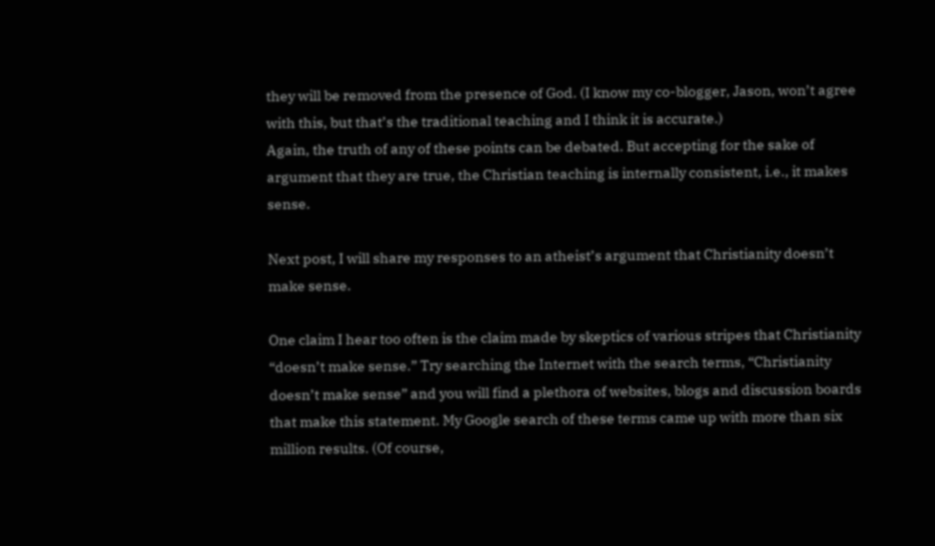they will be removed from the presence of God. (I know my co-blogger, Jason, won’t agree with this, but that’s the traditional teaching and I think it is accurate.)
Again, the truth of any of these points can be debated. But accepting for the sake of argument that they are true, the Christian teaching is internally consistent, i.e., it makes sense.

Next post, I will share my responses to an atheist’s argument that Christianity doesn’t make sense.

One claim I hear too often is the claim made by skeptics of various stripes that Christianity “doesn’t make sense.” Try searching the Internet with the search terms, “Christianity doesn’t make sense” and you will find a plethora of websites, blogs and discussion boards that make this statement. My Google search of these terms came up with more than six million results. (Of course,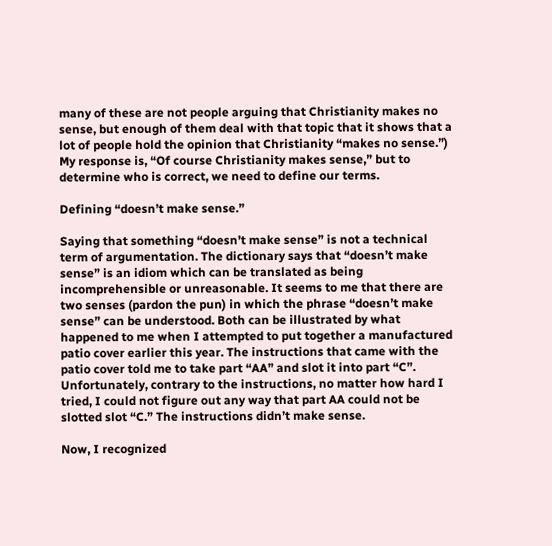many of these are not people arguing that Christianity makes no sense, but enough of them deal with that topic that it shows that a lot of people hold the opinion that Christianity “makes no sense.”) My response is, “Of course Christianity makes sense,” but to determine who is correct, we need to define our terms.

Defining “doesn’t make sense.”

Saying that something “doesn’t make sense” is not a technical term of argumentation. The dictionary says that “doesn’t make sense” is an idiom which can be translated as being incomprehensible or unreasonable. It seems to me that there are two senses (pardon the pun) in which the phrase “doesn’t make sense” can be understood. Both can be illustrated by what happened to me when I attempted to put together a manufactured patio cover earlier this year. The instructions that came with the patio cover told me to take part “AA” and slot it into part “C”.  Unfortunately, contrary to the instructions, no matter how hard I tried, I could not figure out any way that part AA could not be slotted slot “C.” The instructions didn’t make sense.

Now, I recognized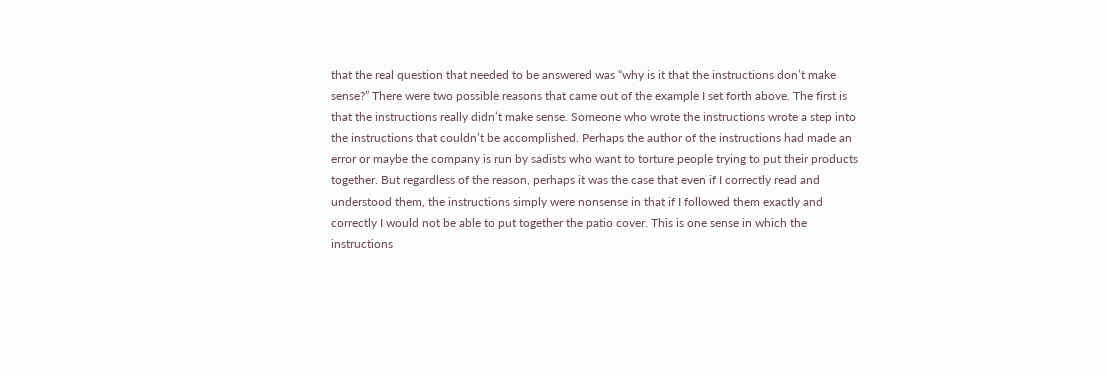that the real question that needed to be answered was “why is it that the instructions don’t make sense?” There were two possible reasons that came out of the example I set forth above. The first is that the instructions really didn’t make sense. Someone who wrote the instructions wrote a step into the instructions that couldn’t be accomplished. Perhaps the author of the instructions had made an error or maybe the company is run by sadists who want to torture people trying to put their products together. But regardless of the reason, perhaps it was the case that even if I correctly read and understood them, the instructions simply were nonsense in that if I followed them exactly and correctly I would not be able to put together the patio cover. This is one sense in which the instructions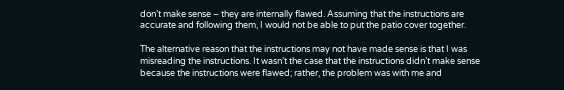don’t make sense – they are internally flawed. Assuming that the instructions are accurate and following them, I would not be able to put the patio cover together.

The alternative reason that the instructions may not have made sense is that I was misreading the instructions. It wasn’t the case that the instructions didn’t make sense because the instructions were flawed; rather, the problem was with me and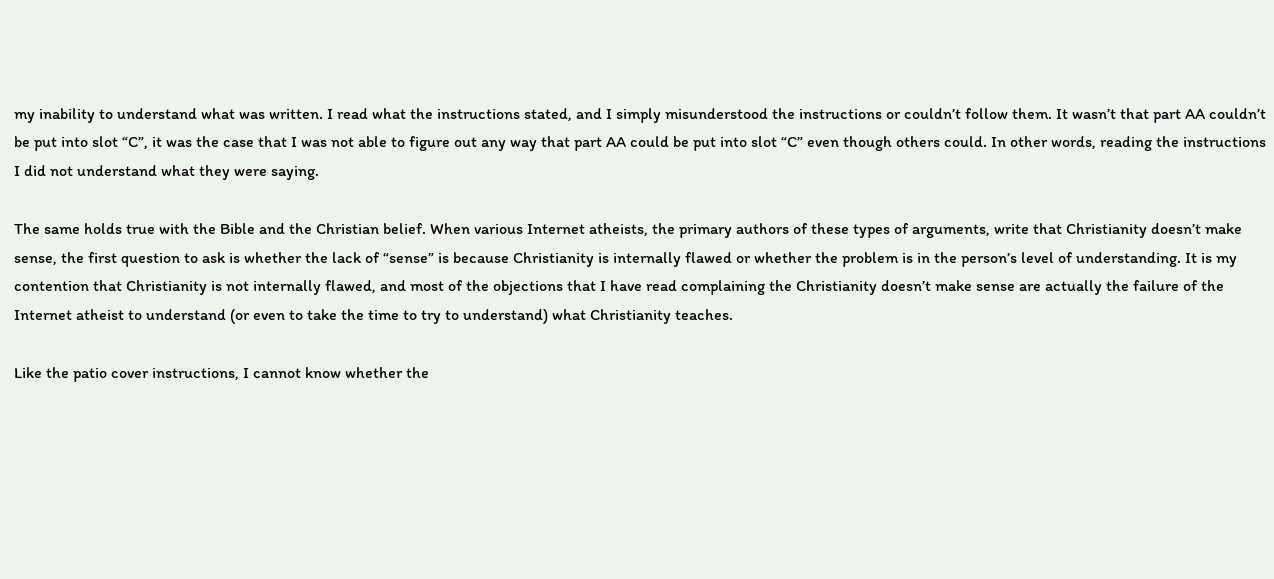my inability to understand what was written. I read what the instructions stated, and I simply misunderstood the instructions or couldn’t follow them. It wasn’t that part AA couldn’t be put into slot “C”, it was the case that I was not able to figure out any way that part AA could be put into slot “C” even though others could. In other words, reading the instructions I did not understand what they were saying.

The same holds true with the Bible and the Christian belief. When various Internet atheists, the primary authors of these types of arguments, write that Christianity doesn’t make sense, the first question to ask is whether the lack of “sense” is because Christianity is internally flawed or whether the problem is in the person’s level of understanding. It is my contention that Christianity is not internally flawed, and most of the objections that I have read complaining the Christianity doesn’t make sense are actually the failure of the Internet atheist to understand (or even to take the time to try to understand) what Christianity teaches.

Like the patio cover instructions, I cannot know whether the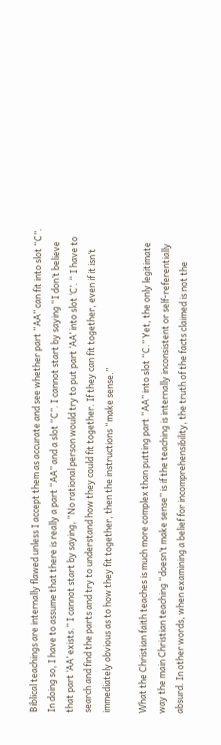Biblical teachings are internally flawed unless I accept them as accurate and see whether part “AA” can fit into slot “C”. In doing so, I have to assume that there is really a part “AA” and a slot “C”. I cannot start by saying “I don’t believe that part ‘AA’ exists.” I cannot start by saying, “No rational person would try to put part ‘AA’ into slot ‘C’. “ I have to search and find the parts and try to understand how they could fit together. If they can fit together, even if it isn’t immediately obvious as to how they fit together, then the instructions “make sense.”

What the Christian faith teaches is much more complex than putting part “AA” into slot “C.” Yet, the only legitimate way the main Christian teaching “doesn’t make sense” is if the teaching is internally inconsistent or self-referentially absurd. In other words, when examining a belief for incomprehensibility, the truth of the facts claimed is not the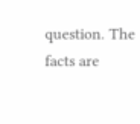question. The facts are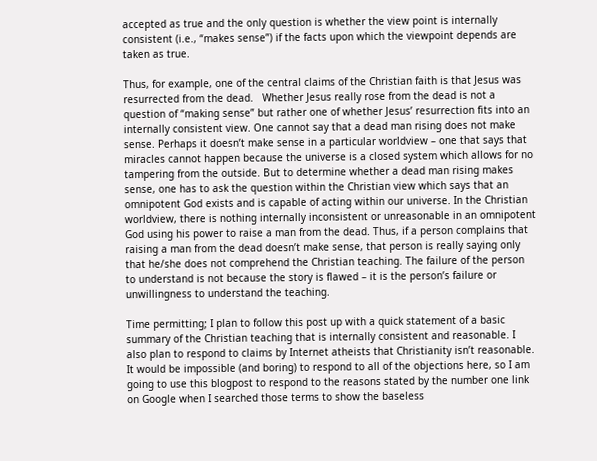accepted as true and the only question is whether the view point is internally consistent (i.e., “makes sense”) if the facts upon which the viewpoint depends are taken as true.

Thus, for example, one of the central claims of the Christian faith is that Jesus was resurrected from the dead.   Whether Jesus really rose from the dead is not a question of “making sense” but rather one of whether Jesus’ resurrection fits into an internally consistent view. One cannot say that a dead man rising does not make sense. Perhaps it doesn’t make sense in a particular worldview – one that says that miracles cannot happen because the universe is a closed system which allows for no tampering from the outside. But to determine whether a dead man rising makes sense, one has to ask the question within the Christian view which says that an omnipotent God exists and is capable of acting within our universe. In the Christian worldview, there is nothing internally inconsistent or unreasonable in an omnipotent God using his power to raise a man from the dead. Thus, if a person complains that raising a man from the dead doesn’t make sense, that person is really saying only that he/she does not comprehend the Christian teaching. The failure of the person to understand is not because the story is flawed – it is the person’s failure or unwillingness to understand the teaching.

Time permitting; I plan to follow this post up with a quick statement of a basic summary of the Christian teaching that is internally consistent and reasonable. I also plan to respond to claims by Internet atheists that Christianity isn’t reasonable. It would be impossible (and boring) to respond to all of the objections here, so I am going to use this blogpost to respond to the reasons stated by the number one link on Google when I searched those terms to show the baseless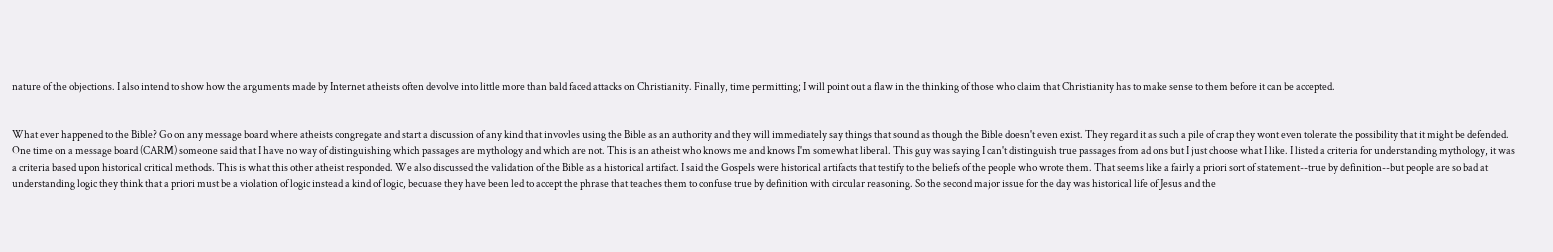nature of the objections. I also intend to show how the arguments made by Internet atheists often devolve into little more than bald faced attacks on Christianity. Finally, time permitting; I will point out a flaw in the thinking of those who claim that Christianity has to make sense to them before it can be accepted.


What ever happened to the Bible? Go on any message board where atheists congregate and start a discussion of any kind that invovles using the Bible as an authority and they will immediately say things that sound as though the Bible doesn't even exist. They regard it as such a pile of crap they wont even tolerate the possibility that it might be defended. One time on a message board (CARM) someone said that I have no way of distinguishing which passages are mythology and which are not. This is an atheist who knows me and knows I'm somewhat liberal. This guy was saying I can't distinguish true passages from ad ons but I just choose what I like. I listed a criteria for understanding mythology, it was a criteria based upon historical critical methods. This is what this other atheist responded. We also discussed the validation of the Bible as a historical artifact. I said the Gospels were historical artifacts that testify to the beliefs of the people who wrote them. That seems like a fairly a priori sort of statement--true by definition--but people are so bad at understanding logic they think that a priori must be a violation of logic instead a kind of logic, becuase they have been led to accept the phrase that teaches them to confuse true by definition with circular reasoning. So the second major issue for the day was historical life of Jesus and the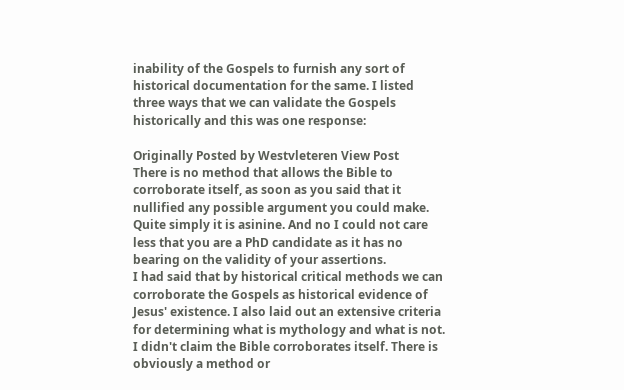inability of the Gospels to furnish any sort of historical documentation for the same. I listed three ways that we can validate the Gospels historically and this was one response:

Originally Posted by Westvleteren View Post
There is no method that allows the Bible to corroborate itself, as soon as you said that it nullified any possible argument you could make. Quite simply it is asinine. And no I could not care less that you are a PhD candidate as it has no bearing on the validity of your assertions.
I had said that by historical critical methods we can corroborate the Gospels as historical evidence of Jesus' existence. I also laid out an extensive criteria for determining what is mythology and what is not. I didn't claim the Bible corroborates itself. There is obviously a method or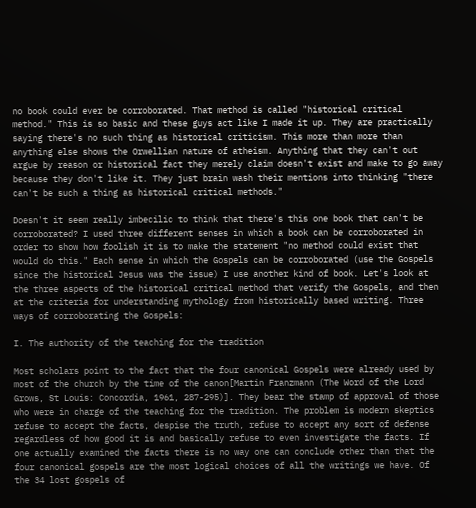no book could ever be corroborated. That method is called "historical critical method." This is so basic and these guys act like I made it up. They are practically saying there's no such thing as historical criticism. This more than more than anything else shows the Orwellian nature of atheism. Anything that they can't out argue by reason or historical fact they merely claim doesn't exist and make to go away because they don't like it. They just brain wash their mentions into thinking "there can't be such a thing as historical critical methods."

Doesn't it seem really imbecilic to think that there's this one book that can't be corroborated? I used three different senses in which a book can be corroborated in order to show how foolish it is to make the statement "no method could exist that would do this." Each sense in which the Gospels can be corroborated (use the Gospels since the historical Jesus was the issue) I use another kind of book. Let's look at the three aspects of the historical critical method that verify the Gospels, and then at the criteria for understanding mythology from historically based writing. Three ways of corroborating the Gospels:

I. The authority of the teaching for the tradition

Most scholars point to the fact that the four canonical Gospels were already used by most of the church by the time of the canon[Martin Franzmann (The Word of the Lord Grows, St Louis: Concordia, 1961, 287-295)]. They bear the stamp of approval of those who were in charge of the teaching for the tradition. The problem is modern skeptics refuse to accept the facts, despise the truth, refuse to accept any sort of defense regardless of how good it is and basically refuse to even investigate the facts. If one actually examined the facts there is no way one can conclude other than that the four canonical gospels are the most logical choices of all the writings we have. Of the 34 lost gospels of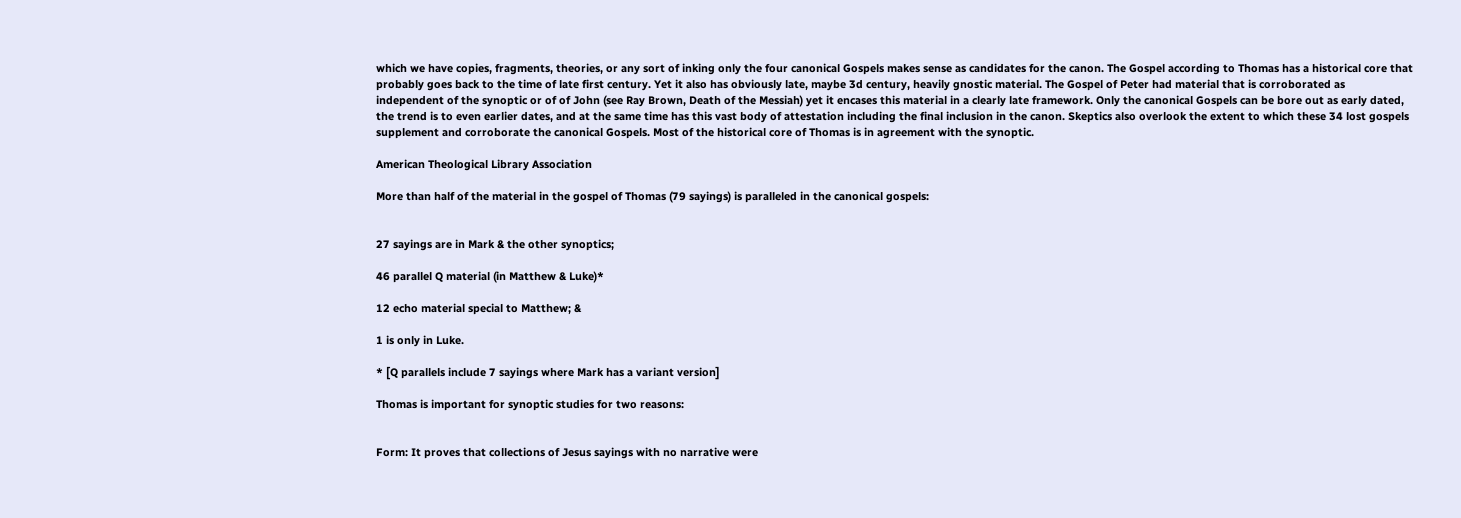which we have copies, fragments, theories, or any sort of inking only the four canonical Gospels makes sense as candidates for the canon. The Gospel according to Thomas has a historical core that probably goes back to the time of late first century. Yet it also has obviously late, maybe 3d century, heavily gnostic material. The Gospel of Peter had material that is corroborated as independent of the synoptic or of of John (see Ray Brown, Death of the Messiah) yet it encases this material in a clearly late framework. Only the canonical Gospels can be bore out as early dated, the trend is to even earlier dates, and at the same time has this vast body of attestation including the final inclusion in the canon. Skeptics also overlook the extent to which these 34 lost gospels supplement and corroborate the canonical Gospels. Most of the historical core of Thomas is in agreement with the synoptic.

American Theological Library Association

More than half of the material in the gospel of Thomas (79 sayings) is paralleled in the canonical gospels:


27 sayings are in Mark & the other synoptics;

46 parallel Q material (in Matthew & Luke)*

12 echo material special to Matthew; &

1 is only in Luke.

* [Q parallels include 7 sayings where Mark has a variant version]

Thomas is important for synoptic studies for two reasons:


Form: It proves that collections of Jesus sayings with no narrative were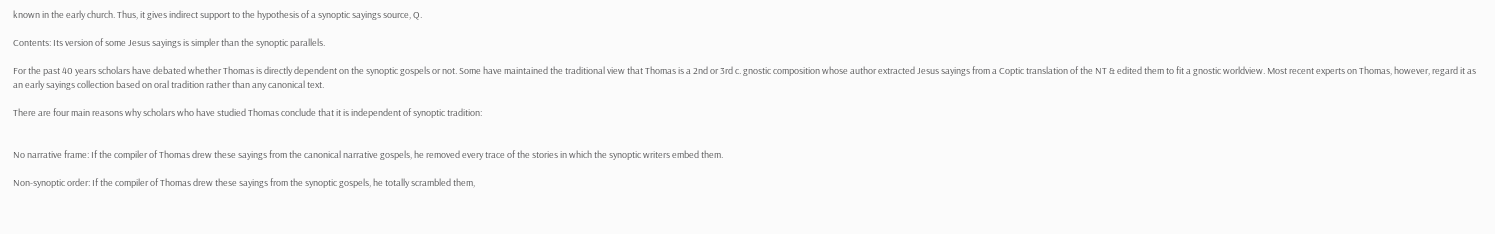known in the early church. Thus, it gives indirect support to the hypothesis of a synoptic sayings source, Q.

Contents: Its version of some Jesus sayings is simpler than the synoptic parallels.

For the past 40 years scholars have debated whether Thomas is directly dependent on the synoptic gospels or not. Some have maintained the traditional view that Thomas is a 2nd or 3rd c. gnostic composition whose author extracted Jesus sayings from a Coptic translation of the NT & edited them to fit a gnostic worldview. Most recent experts on Thomas, however, regard it as an early sayings collection based on oral tradition rather than any canonical text.

There are four main reasons why scholars who have studied Thomas conclude that it is independent of synoptic tradition:


No narrative frame: If the compiler of Thomas drew these sayings from the canonical narrative gospels, he removed every trace of the stories in which the synoptic writers embed them.

Non-synoptic order: If the compiler of Thomas drew these sayings from the synoptic gospels, he totally scrambled them,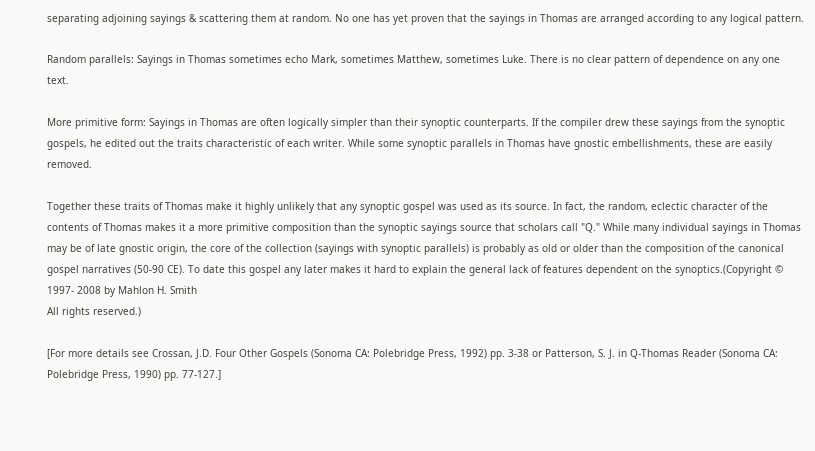separating adjoining sayings & scattering them at random. No one has yet proven that the sayings in Thomas are arranged according to any logical pattern.

Random parallels: Sayings in Thomas sometimes echo Mark, sometimes Matthew, sometimes Luke. There is no clear pattern of dependence on any one text.

More primitive form: Sayings in Thomas are often logically simpler than their synoptic counterparts. If the compiler drew these sayings from the synoptic gospels, he edited out the traits characteristic of each writer. While some synoptic parallels in Thomas have gnostic embellishments, these are easily removed.

Together these traits of Thomas make it highly unlikely that any synoptic gospel was used as its source. In fact, the random, eclectic character of the contents of Thomas makes it a more primitive composition than the synoptic sayings source that scholars call "Q." While many individual sayings in Thomas may be of late gnostic origin, the core of the collection (sayings with synoptic parallels) is probably as old or older than the composition of the canonical gospel narratives (50-90 CE). To date this gospel any later makes it hard to explain the general lack of features dependent on the synoptics.(Copyright © 1997- 2008 by Mahlon H. Smith
All rights reserved.)

[For more details see Crossan, J.D. Four Other Gospels (Sonoma CA: Polebridge Press, 1992) pp. 3-38 or Patterson, S. J. in Q-Thomas Reader (Sonoma CA: Polebridge Press, 1990) pp. 77-127.]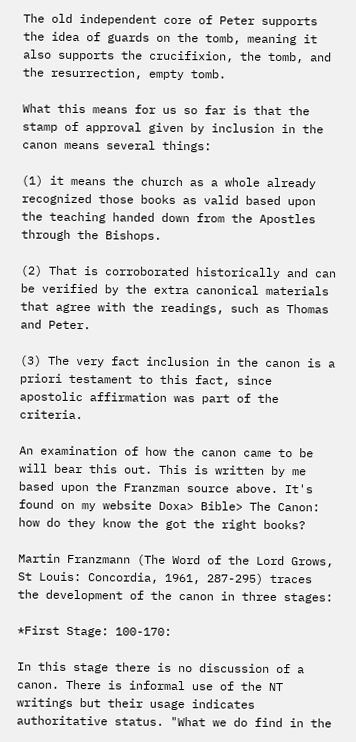The old independent core of Peter supports the idea of guards on the tomb, meaning it also supports the crucifixion, the tomb, and the resurrection, empty tomb.

What this means for us so far is that the stamp of approval given by inclusion in the canon means several things:

(1) it means the church as a whole already recognized those books as valid based upon the teaching handed down from the Apostles through the Bishops.

(2) That is corroborated historically and can be verified by the extra canonical materials that agree with the readings, such as Thomas and Peter.

(3) The very fact inclusion in the canon is a priori testament to this fact, since apostolic affirmation was part of the criteria.

An examination of how the canon came to be will bear this out. This is written by me based upon the Franzman source above. It's found on my website Doxa> Bible> The Canon: how do they know the got the right books?

Martin Franzmann (The Word of the Lord Grows, St Louis: Concordia, 1961, 287-295) traces the development of the canon in three stages:

*First Stage: 100-170:

In this stage there is no discussion of a canon. There is informal use of the NT writings but their usage indicates authoritative status. "What we do find in the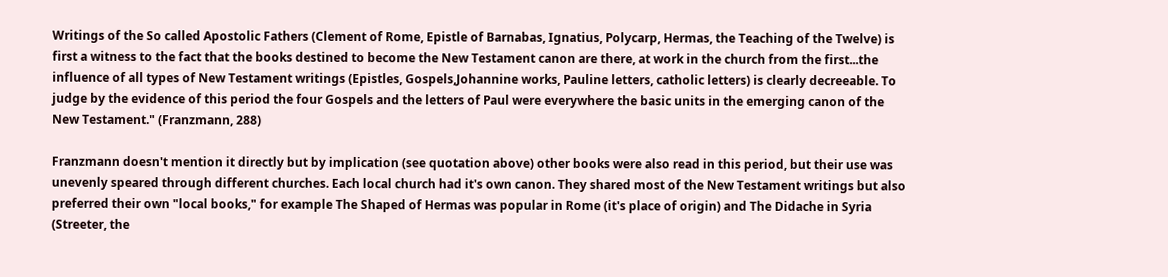Writings of the So called Apostolic Fathers (Clement of Rome, Epistle of Barnabas, Ignatius, Polycarp, Hermas, the Teaching of the Twelve) is first a witness to the fact that the books destined to become the New Testament canon are there, at work in the church from the first...the influence of all types of New Testament writings (Epistles, Gospels,Johannine works, Pauline letters, catholic letters) is clearly decreeable. To judge by the evidence of this period the four Gospels and the letters of Paul were everywhere the basic units in the emerging canon of the New Testament." (Franzmann, 288)

Franzmann doesn't mention it directly but by implication (see quotation above) other books were also read in this period, but their use was unevenly speared through different churches. Each local church had it's own canon. They shared most of the New Testament writings but also preferred their own "local books," for example The Shaped of Hermas was popular in Rome (it's place of origin) and The Didache in Syria (Streeter, the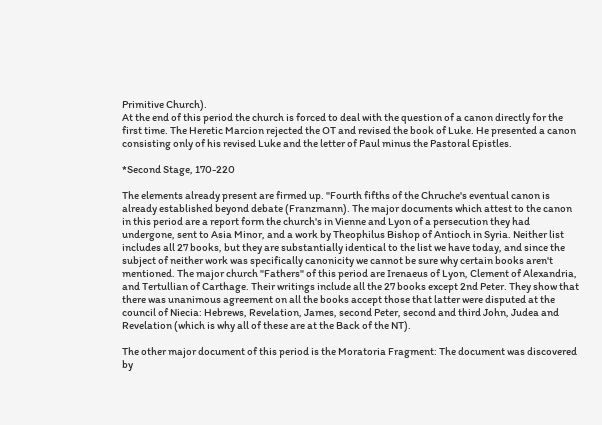Primitive Church).
At the end of this period the church is forced to deal with the question of a canon directly for the first time. The Heretic Marcion rejected the OT and revised the book of Luke. He presented a canon consisting only of his revised Luke and the letter of Paul minus the Pastoral Epistles.

*Second Stage, 170-220

The elements already present are firmed up. "Fourth fifths of the Chruche's eventual canon is already established beyond debate (Franzmann). The major documents which attest to the canon in this period are a report form the church's in Vienne and Lyon of a persecution they had undergone, sent to Asia Minor, and a work by Theophilus Bishop of Antioch in Syria. Neither list includes all 27 books, but they are substantially identical to the list we have today, and since the subject of neither work was specifically canonicity we cannot be sure why certain books aren't mentioned. The major church "Fathers" of this period are Irenaeus of Lyon, Clement of Alexandria, and Tertullian of Carthage. Their writings include all the 27 books except 2nd Peter. They show that there was unanimous agreement on all the books accept those that latter were disputed at the council of Niecia: Hebrews, Revelation, James, second Peter, second and third John, Judea and Revelation (which is why all of these are at the Back of the NT).

The other major document of this period is the Moratoria Fragment: The document was discovered by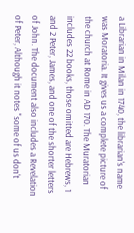a Librarian in Milan in 1740, the librarian's name was Moratoria. It gives us a complete picture of the church at Rome in AD 170. The Muratorian includes 22 books, those omitted are Hebrews, 1 and 2 Peter, James, and one of the shorter letters of John. The document also includes a Revelation of Peter, Although it notes "some of us don't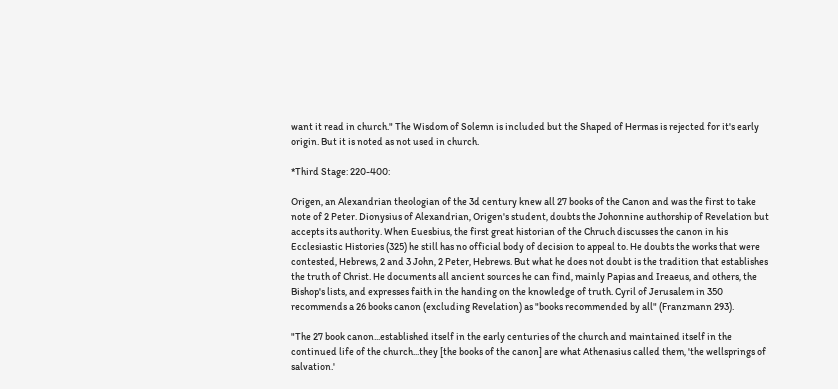want it read in church." The Wisdom of Solemn is included but the Shaped of Hermas is rejected for it's early origin. But it is noted as not used in church.

*Third Stage: 220-400:

Origen, an Alexandrian theologian of the 3d century knew all 27 books of the Canon and was the first to take note of 2 Peter. Dionysius of Alexandrian, Origen's student, doubts the Johonnine authorship of Revelation but accepts its authority. When Euesbius, the first great historian of the Chruch discusses the canon in his Ecclesiastic Histories (325) he still has no official body of decision to appeal to. He doubts the works that were contested, Hebrews, 2 and 3 John, 2 Peter, Hebrews. But what he does not doubt is the tradition that establishes the truth of Christ. He documents all ancient sources he can find, mainly Papias and Ireaeus, and others, the Bishop's lists, and expresses faith in the handing on the knowledge of truth. Cyril of Jerusalem in 350 recommends a 26 books canon (excluding Revelation) as "books recommended by all" (Franzmann 293).

"The 27 book canon...established itself in the early centuries of the church and maintained itself in the continued life of the church...they [the books of the canon] are what Athenasius called them, 'the wellsprings of salvation.'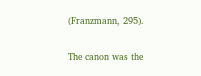(Franzmann, 295).

The canon was the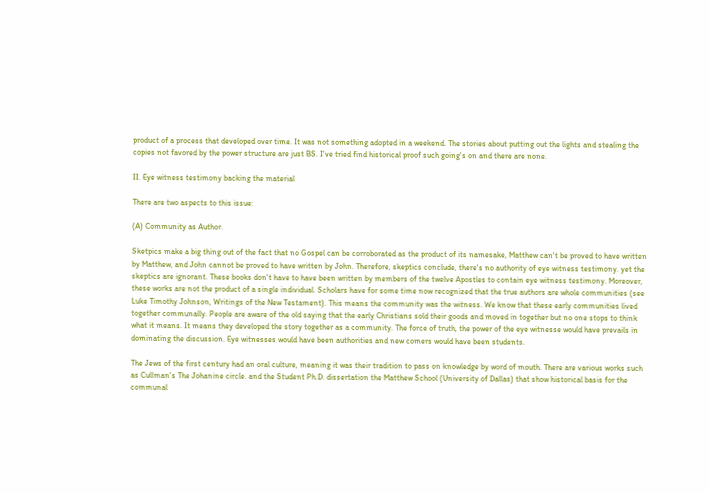product of a process that developed over time. It was not something adopted in a weekend. The stories about putting out the lights and stealing the copies not favored by the power structure are just BS. I've tried find historical proof such going's on and there are none.

II. Eye witness testimony backing the material

There are two aspects to this issue:

(A) Community as Author.

Sketpics make a big thing out of the fact that no Gospel can be corroborated as the product of its namesake, Matthew can't be proved to have written by Matthew, and John cannot be proved to have written by John. Therefore, skeptics conclude, there's no authority of eye witness testimony. yet the skeptics are ignorant. These books don't have to have been written by members of the twelve Apostles to contain eye witness testimony. Moreover, these works are not the product of a single individual. Scholars have for some time now recognized that the true authors are whole communities (see Luke Timothy Johnson, Writings of the New Testament). This means the community was the witness. We know that these early communities lived together communally. People are aware of the old saying that the early Christians sold their goods and moved in together but no one stops to think what it means. It means they developed the story together as a community. The force of truth, the power of the eye witnesse would have prevails in dominating the discussion. Eye witnesses would have been authorities and new comers would have been students.

The Jews of the first century had an oral culture, meaning it was their tradition to pass on knowledge by word of mouth. There are various works such as Cullman's The Johanine circle. and the Student Ph.D. dissertation the Matthew School (University of Dallas) that show historical basis for the communal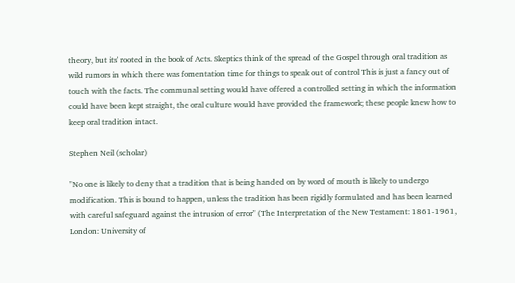theory, but its' rooted in the book of Acts. Skeptics think of the spread of the Gospel through oral tradition as wild rumors in which there was fomentation time for things to speak out of control This is just a fancy out of touch with the facts. The communal setting would have offered a controlled setting in which the information could have been kept straight, the oral culture would have provided the framework; these people knew how to keep oral tradition intact.

Stephen Neil (scholar)

"No one is likely to deny that a tradition that is being handed on by word of mouth is likely to undergo modification. This is bound to happen, unless the tradition has been rigidly formulated and has been learned with careful safeguard against the intrusion of error" (The Interpretation of the New Testament: 1861-1961, London: University of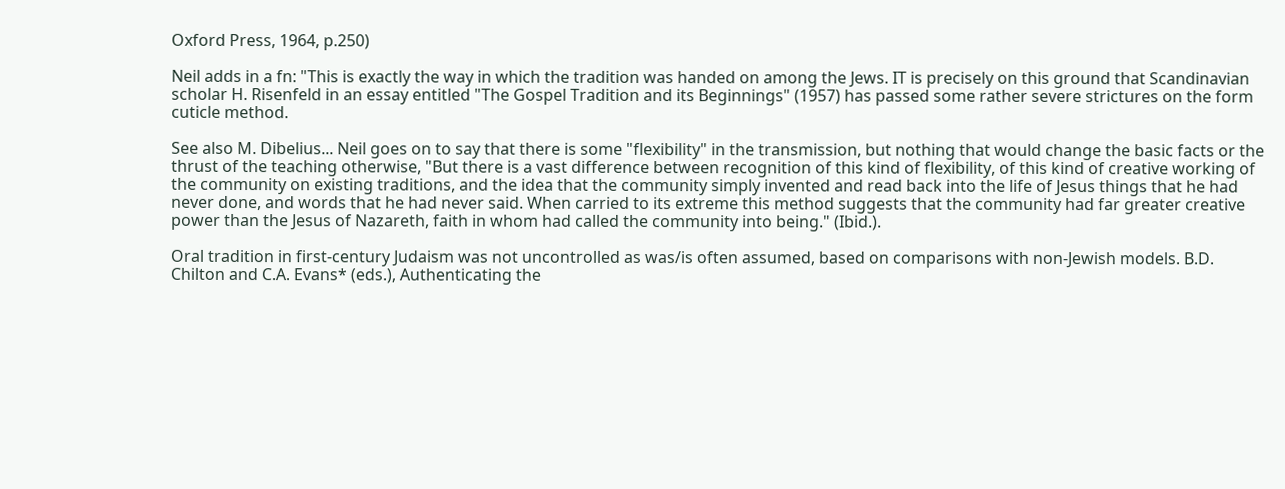Oxford Press, 1964, p.250)

Neil adds in a fn: "This is exactly the way in which the tradition was handed on among the Jews. IT is precisely on this ground that Scandinavian scholar H. Risenfeld in an essay entitled "The Gospel Tradition and its Beginnings" (1957) has passed some rather severe strictures on the form cuticle method.

See also M. Dibelius... Neil goes on to say that there is some "flexibility" in the transmission, but nothing that would change the basic facts or the thrust of the teaching otherwise, "But there is a vast difference between recognition of this kind of flexibility, of this kind of creative working of the community on existing traditions, and the idea that the community simply invented and read back into the life of Jesus things that he had never done, and words that he had never said. When carried to its extreme this method suggests that the community had far greater creative power than the Jesus of Nazareth, faith in whom had called the community into being." (Ibid.).

Oral tradition in first-century Judaism was not uncontrolled as was/is often assumed, based on comparisons with non-Jewish models. B.D. Chilton and C.A. Evans* (eds.), Authenticating the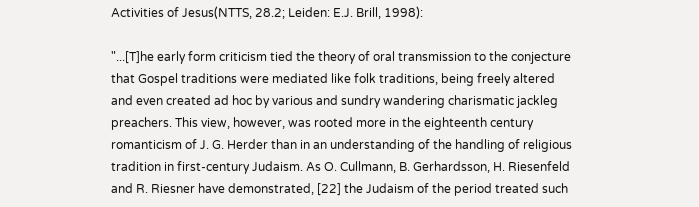Activities of Jesus(NTTS, 28.2; Leiden: E.J. Brill, 1998):

"...[T]he early form criticism tied the theory of oral transmission to the conjecture that Gospel traditions were mediated like folk traditions, being freely altered and even created ad hoc by various and sundry wandering charismatic jackleg preachers. This view, however, was rooted more in the eighteenth century romanticism of J. G. Herder than in an understanding of the handling of religious tradition in first-century Judaism. As O. Cullmann, B. Gerhardsson, H. Riesenfeld and R. Riesner have demonstrated, [22] the Judaism of the period treated such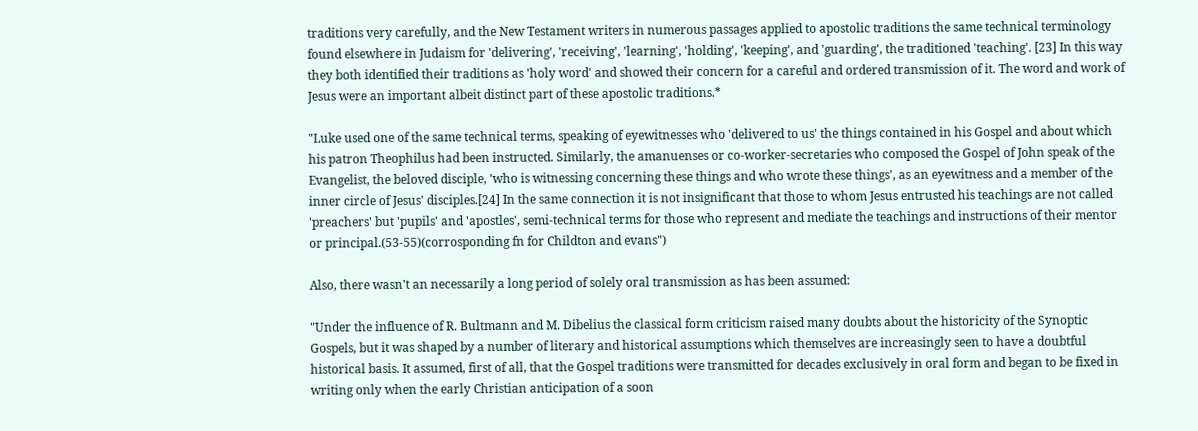traditions very carefully, and the New Testament writers in numerous passages applied to apostolic traditions the same technical terminology found elsewhere in Judaism for 'delivering', 'receiving', 'learning', 'holding', 'keeping', and 'guarding', the traditioned 'teaching'. [23] In this way they both identified their traditions as 'holy word' and showed their concern for a careful and ordered transmission of it. The word and work of Jesus were an important albeit distinct part of these apostolic traditions.*

"Luke used one of the same technical terms, speaking of eyewitnesses who 'delivered to us' the things contained in his Gospel and about which his patron Theophilus had been instructed. Similarly, the amanuenses or co-worker-secretaries who composed the Gospel of John speak of the Evangelist, the beloved disciple, 'who is witnessing concerning these things and who wrote these things', as an eyewitness and a member of the inner circle of Jesus' disciples.[24] In the same connection it is not insignificant that those to whom Jesus entrusted his teachings are not called 'preachers' but 'pupils' and 'apostles', semi-technical terms for those who represent and mediate the teachings and instructions of their mentor or principal.(53-55)(corrosponding fn for Childton and evans")

Also, there wasn't an necessarily a long period of solely oral transmission as has been assumed:

"Under the influence of R. Bultmann and M. Dibelius the classical form criticism raised many doubts about the historicity of the Synoptic Gospels, but it was shaped by a number of literary and historical assumptions which themselves are increasingly seen to have a doubtful historical basis. It assumed, first of all, that the Gospel traditions were transmitted for decades exclusively in oral form and began to be fixed in writing only when the early Christian anticipation of a soon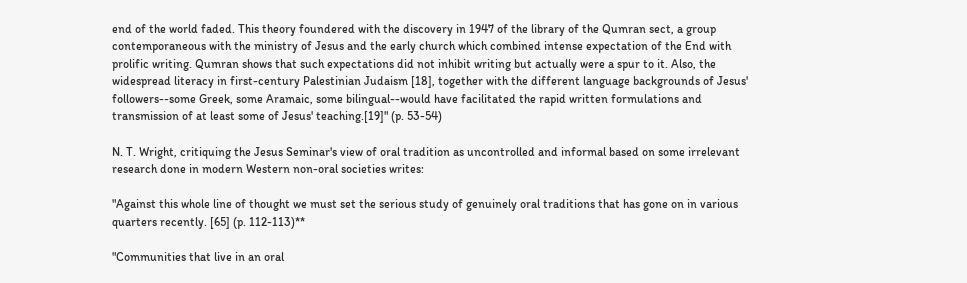end of the world faded. This theory foundered with the discovery in 1947 of the library of the Qumran sect, a group contemporaneous with the ministry of Jesus and the early church which combined intense expectation of the End with prolific writing. Qumran shows that such expectations did not inhibit writing but actually were a spur to it. Also, the widespread literacy in first-century Palestinian Judaism [18], together with the different language backgrounds of Jesus' followers--some Greek, some Aramaic, some bilingual--would have facilitated the rapid written formulations and transmission of at least some of Jesus' teaching.[19]" (p. 53-54)

N. T. Wright, critiquing the Jesus Seminar's view of oral tradition as uncontrolled and informal based on some irrelevant research done in modern Western non-oral societies writes:

"Against this whole line of thought we must set the serious study of genuinely oral traditions that has gone on in various quarters recently. [65] (p. 112-113)**

"Communities that live in an oral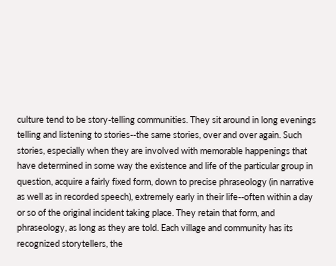culture tend to be story-telling communities. They sit around in long evenings telling and listening to stories--the same stories, over and over again. Such stories, especially when they are involved with memorable happenings that have determined in some way the existence and life of the particular group in question, acquire a fairly fixed form, down to precise phraseology (in narrative as well as in recorded speech), extremely early in their life--often within a day or so of the original incident taking place. They retain that form, and phraseology, as long as they are told. Each village and community has its recognized storytellers, the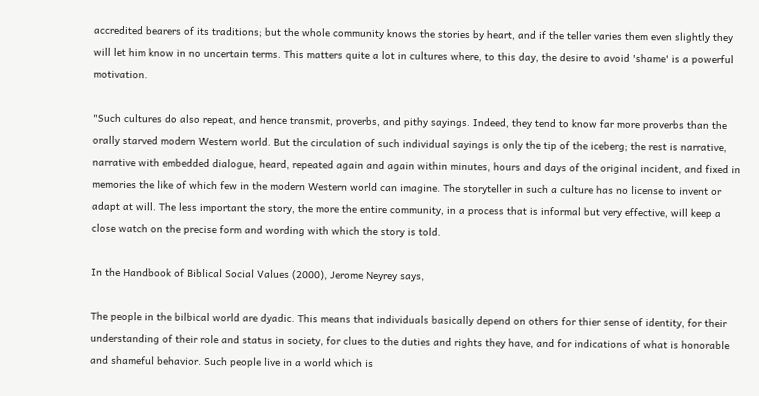accredited bearers of its traditions; but the whole community knows the stories by heart, and if the teller varies them even slightly they will let him know in no uncertain terms. This matters quite a lot in cultures where, to this day, the desire to avoid 'shame' is a powerful motivation.

"Such cultures do also repeat, and hence transmit, proverbs, and pithy sayings. Indeed, they tend to know far more proverbs than the orally starved modern Western world. But the circulation of such individual sayings is only the tip of the iceberg; the rest is narrative, narrative with embedded dialogue, heard, repeated again and again within minutes, hours and days of the original incident, and fixed in memories the like of which few in the modern Western world can imagine. The storyteller in such a culture has no license to invent or adapt at will. The less important the story, the more the entire community, in a process that is informal but very effective, will keep a close watch on the precise form and wording with which the story is told.

In the Handbook of Biblical Social Values (2000), Jerome Neyrey says,

The people in the bilbical world are dyadic. This means that individuals basically depend on others for thier sense of identity, for their understanding of their role and status in society, for clues to the duties and rights they have, and for indications of what is honorable and shameful behavior. Such people live in a world which is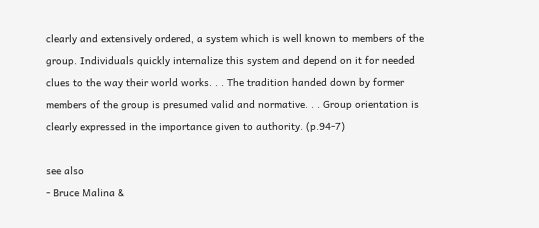clearly and extensively ordered, a system which is well known to members of the group. Individuals quickly internalize this system and depend on it for needed clues to the way their world works. . . The tradition handed down by former members of the group is presumed valid and normative. . . Group orientation is clearly expressed in the importance given to authority. (p.94-7)

see also
- Bruce Malina &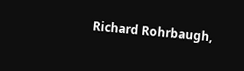Richard Rohrbaugh,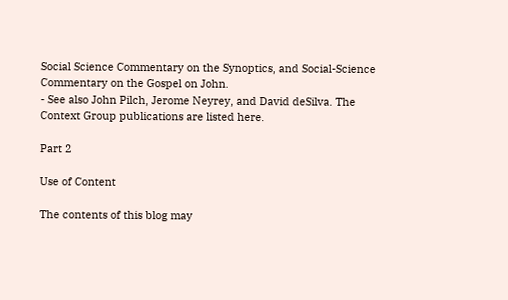Social Science Commentary on the Synoptics, and Social-Science Commentary on the Gospel on John.
- See also John Pilch, Jerome Neyrey, and David deSilva. The Context Group publications are listed here.

Part 2

Use of Content

The contents of this blog may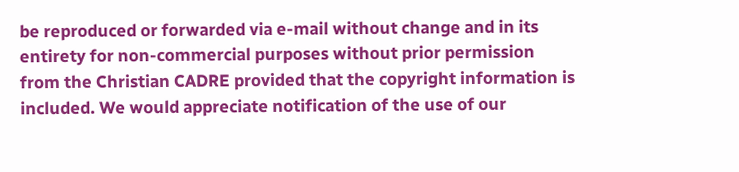be reproduced or forwarded via e-mail without change and in its entirety for non-commercial purposes without prior permission from the Christian CADRE provided that the copyright information is included. We would appreciate notification of the use of our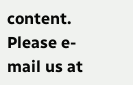content. Please e-mail us at